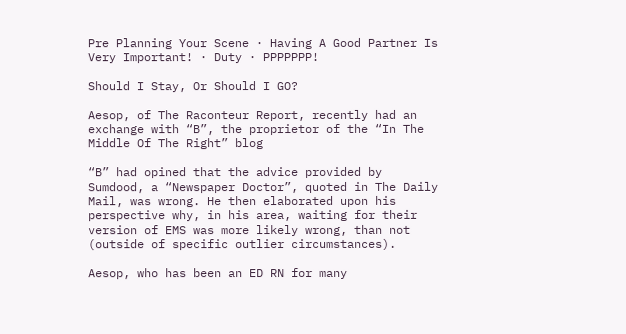Pre Planning Your Scene · Having A Good Partner Is Very Important! · Duty · PPPPPPP!

Should I Stay, Or Should I GO?

Aesop, of The Raconteur Report, recently had an exchange with “B”, the proprietor of the “In The Middle Of The Right” blog

“B” had opined that the advice provided by Sumdood, a “Newspaper Doctor”, quoted in The Daily Mail, was wrong. He then elaborated upon his perspective why, in his area, waiting for their version of EMS was more likely wrong, than not (outside of specific outlier circumstances).

Aesop, who has been an ED RN for many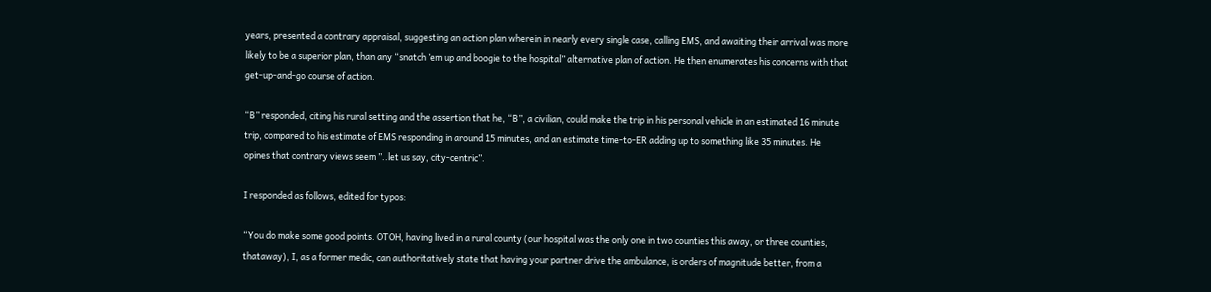years, presented a contrary appraisal, suggesting an action plan wherein in nearly every single case, calling EMS, and awaiting their arrival was more likely to be a superior plan, than any “snatch ’em up and boogie to the hospital” alternative plan of action. He then enumerates his concerns with that get-up-and-go course of action.

“B” responded, citing his rural setting and the assertion that he, “B”, a civilian, could make the trip in his personal vehicle in an estimated 16 minute trip, compared to his estimate of EMS responding in around 15 minutes, and an estimate time-to-ER adding up to something like 35 minutes. He opines that contrary views seem ”..let us say, city-centric”.

I responded as follows, edited for typos:

“You do make some good points. OTOH, having lived in a rural county (our hospital was the only one in two counties this away, or three counties, thataway), I, as a former medic, can authoritatively state that having your partner drive the ambulance, is orders of magnitude better, from a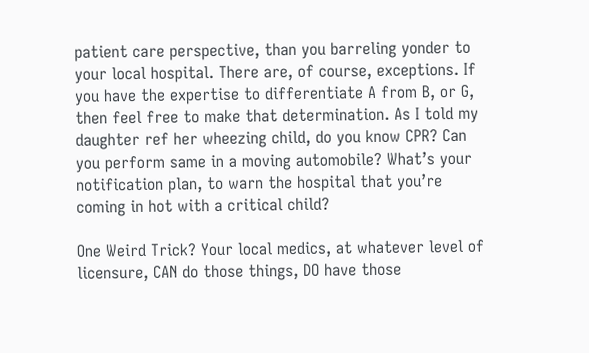patient care perspective, than you barreling yonder to your local hospital. There are, of course, exceptions. If you have the expertise to differentiate A from B, or G, then feel free to make that determination. As I told my daughter ref her wheezing child, do you know CPR? Can you perform same in a moving automobile? What’s your notification plan, to warn the hospital that you’re coming in hot with a critical child?

One Weird Trick? Your local medics, at whatever level of licensure, CAN do those things, DO have those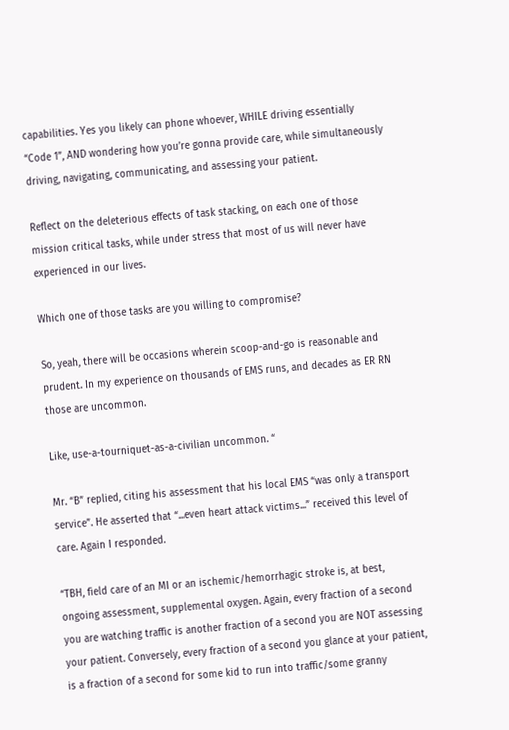capabilities. Yes you likely can phone whoever, WHILE driving essentially “Code 1”, AND wondering how you’re gonna provide care, while simultaneously driving, navigating, communicating, and assessing your patient.

Reflect on the deleterious effects of task stacking, on each one of those mission critical tasks, while under stress that most of us will never have experienced in our lives.

Which one of those tasks are you willing to compromise?

So, yeah, there will be occasions wherein scoop-and-go is reasonable and prudent. In my experience on thousands of EMS runs, and decades as ER RN those are uncommon.

Like, use-a-tourniquet-as-a-civilian uncommon. “

Mr. “B” replied, citing his assessment that his local EMS “was only a transport service”. He asserted that “...even heart attack victims...” received this level of care. Again I responded.

“TBH, field care of an MI or an ischemic/hemorrhagic stroke is, at best, ongoing assessment, supplemental oxygen. Again, every fraction of a second you are watching traffic is another fraction of a second you are NOT assessing your patient. Conversely, every fraction of a second you glance at your patient, is a fraction of a second for some kid to run into traffic/some granny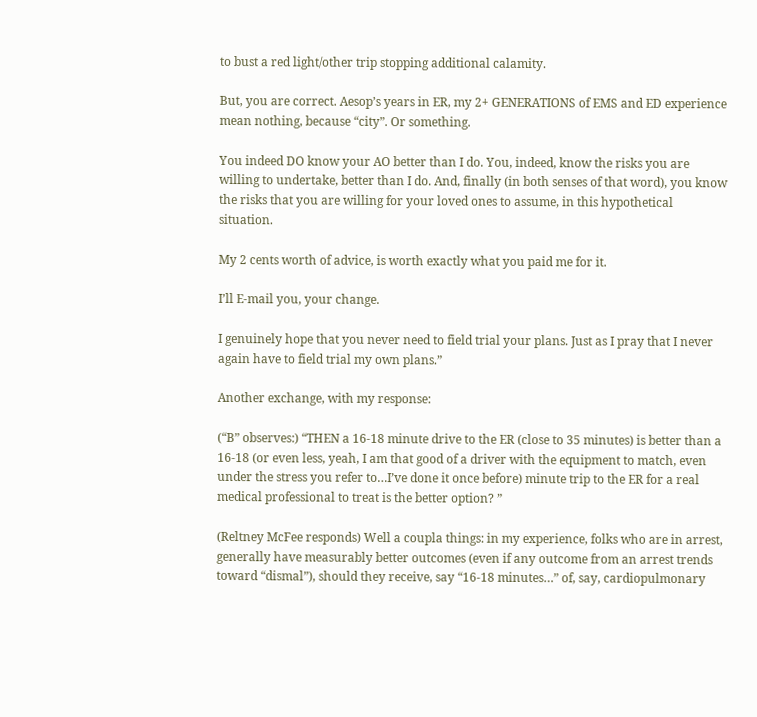to bust a red light/other trip stopping additional calamity.

But, you are correct. Aesop’s years in ER, my 2+ GENERATIONS of EMS and ED experience mean nothing, because “city”. Or something.

You indeed DO know your AO better than I do. You, indeed, know the risks you are willing to undertake, better than I do. And, finally (in both senses of that word), you know the risks that you are willing for your loved ones to assume, in this hypothetical situation.

My 2 cents worth of advice, is worth exactly what you paid me for it.

I’ll E-mail you, your change.

I genuinely hope that you never need to field trial your plans. Just as I pray that I never again have to field trial my own plans.”

Another exchange, with my response:

(“B” observes:) “THEN a 16-18 minute drive to the ER (close to 35 minutes) is better than a 16-18 (or even less, yeah, I am that good of a driver with the equipment to match, even under the stress you refer to…I’ve done it once before) minute trip to the ER for a real medical professional to treat is the better option? ”

(Reltney McFee responds) Well a coupla things: in my experience, folks who are in arrest, generally have measurably better outcomes (even if any outcome from an arrest trends toward “dismal”), should they receive, say “16-18 minutes…” of, say, cardiopulmonary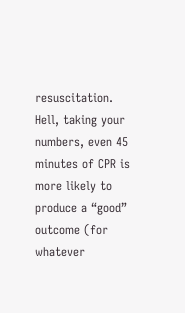resuscitation. Hell, taking your numbers, even 45 minutes of CPR is more likely to produce a “good” outcome (for whatever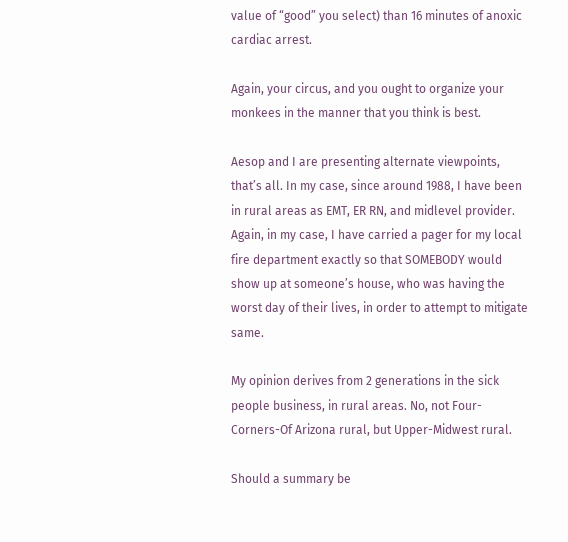value of “good” you select) than 16 minutes of anoxic cardiac arrest.

Again, your circus, and you ought to organize your monkees in the manner that you think is best.

Aesop and I are presenting alternate viewpoints, that’s all. In my case, since around 1988, I have been in rural areas as EMT, ER RN, and midlevel provider. Again, in my case, I have carried a pager for my local fire department exactly so that SOMEBODY would show up at someone’s house, who was having the worst day of their lives, in order to attempt to mitigate same.

My opinion derives from 2 generations in the sick people business, in rural areas. No, not Four-Corners-Of Arizona rural, but Upper-Midwest rural.

Should a summary be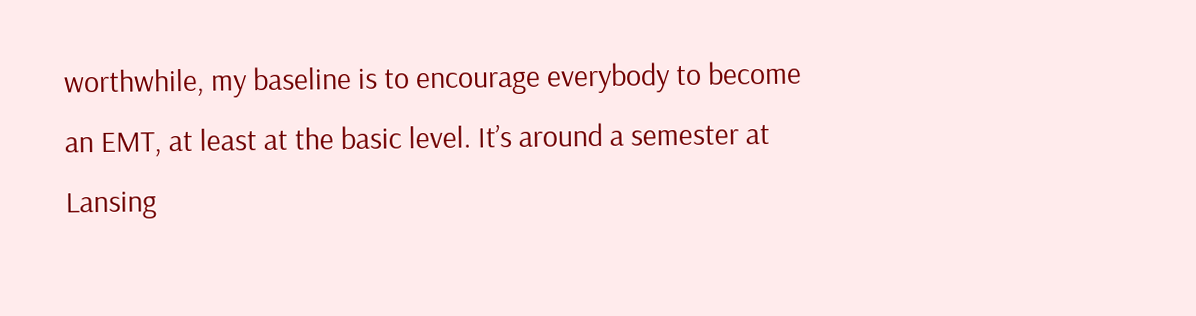worthwhile, my baseline is to encourage everybody to become an EMT, at least at the basic level. It’s around a semester at Lansing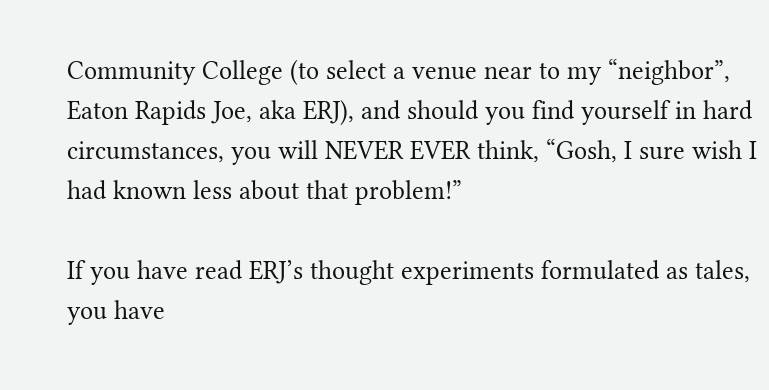Community College (to select a venue near to my “neighbor”, Eaton Rapids Joe, aka ERJ), and should you find yourself in hard circumstances, you will NEVER EVER think, “Gosh, I sure wish I had known less about that problem!”

If you have read ERJ’s thought experiments formulated as tales, you have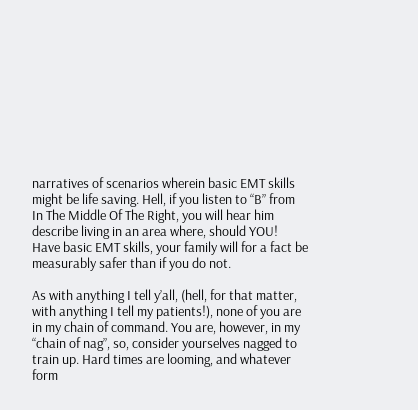narratives of scenarios wherein basic EMT skills might be life saving. Hell, if you listen to “B” from In The Middle Of The Right, you will hear him describe living in an area where, should YOU! Have basic EMT skills, your family will for a fact be measurably safer than if you do not.

As with anything I tell y’all, (hell, for that matter, with anything I tell my patients!), none of you are in my chain of command. You are, however, in my “chain of nag”, so, consider yourselves nagged to train up. Hard times are looming, and whatever form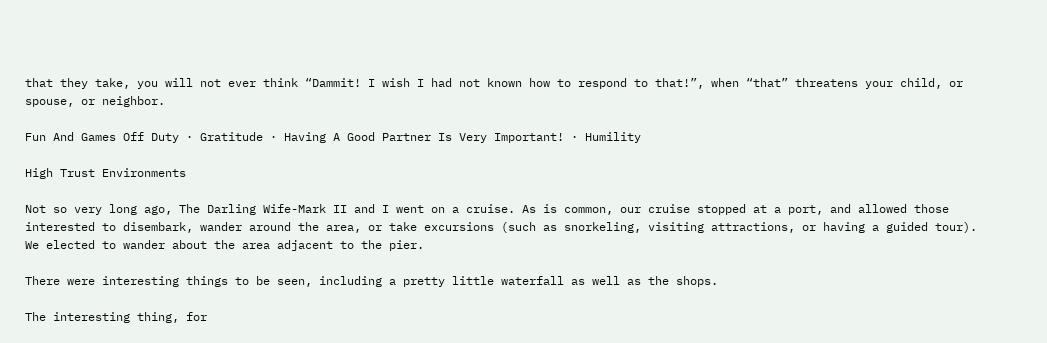that they take, you will not ever think “Dammit! I wish I had not known how to respond to that!”, when “that” threatens your child, or spouse, or neighbor.

Fun And Games Off Duty · Gratitude · Having A Good Partner Is Very Important! · Humility

High Trust Environments

Not so very long ago, The Darling Wife-Mark II and I went on a cruise. As is common, our cruise stopped at a port, and allowed those interested to disembark, wander around the area, or take excursions (such as snorkeling, visiting attractions, or having a guided tour). We elected to wander about the area adjacent to the pier.

There were interesting things to be seen, including a pretty little waterfall as well as the shops.

The interesting thing, for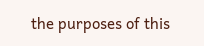the purposes of this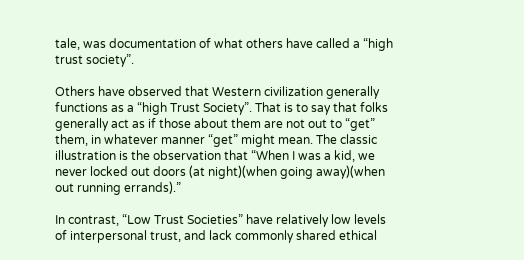tale, was documentation of what others have called a “high trust society”.

Others have observed that Western civilization generally functions as a “high Trust Society”. That is to say that folks generally act as if those about them are not out to “get” them, in whatever manner “get” might mean. The classic illustration is the observation that “When I was a kid, we never locked out doors (at night)(when going away)(when out running errands).”

In contrast, “Low Trust Societies” have relatively low levels of interpersonal trust, and lack commonly shared ethical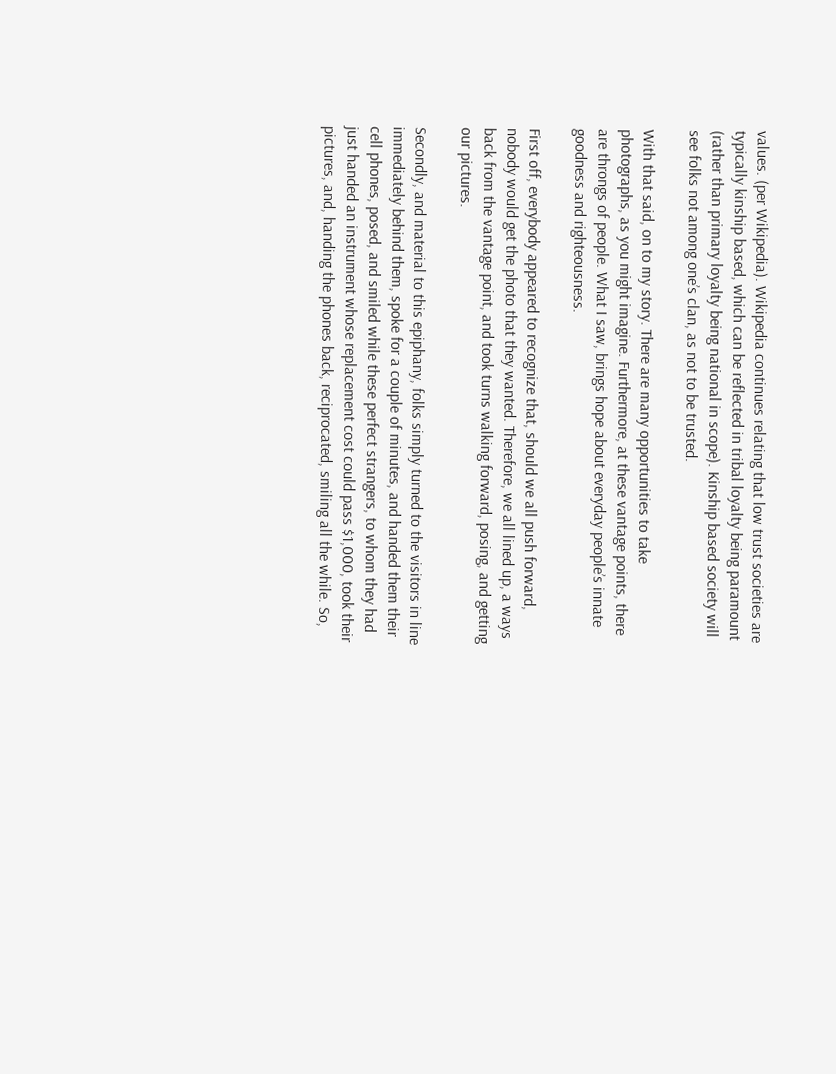values. (per Wikipedia). Wikipedia continues relating that low trust societies are typically kinship based, which can be reflected in tribal loyalty being paramount (rather than primary loyalty being national in scope). Kinship based society will see folks not among one’s clan, as not to be trusted.

With that said, on to my story. There are many opportunities to take photographs, as you might imagine. Furthermore, at these vantage points, there are throngs of people. What I saw, brings hope about everyday people’s innate goodness and righteousness.

First off, everybody appeared to recognize that, should we all push forward, nobody would get the photo that they wanted. Therefore, we all lined up, a ways back from the vantage point, and took turns walking forward, posing, and getting our pictures.

Secondly, and material to this epiphany, folks simply turned to the visitors in line immediately behind them, spoke for a couple of minutes, and handed them their cell phones, posed, and smiled while these perfect strangers, to whom they had just handed an instrument whose replacement cost could pass $1,000, took their pictures, and, handing the phones back, reciprocated, smiling all the while. So,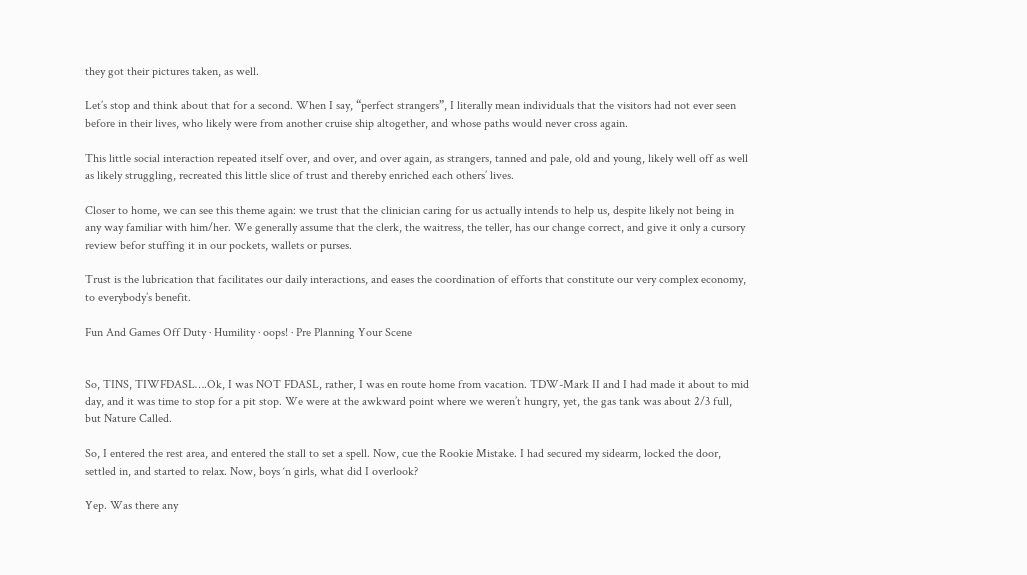they got their pictures taken, as well.

Let’s stop and think about that for a second. When I say, “perfect strangers”, I literally mean individuals that the visitors had not ever seen before in their lives, who likely were from another cruise ship altogether, and whose paths would never cross again.

This little social interaction repeated itself over, and over, and over again, as strangers, tanned and pale, old and young, likely well off as well as likely struggling, recreated this little slice of trust and thereby enriched each others’ lives.

Closer to home, we can see this theme again: we trust that the clinician caring for us actually intends to help us, despite likely not being in any way familiar with him/her. We generally assume that the clerk, the waitress, the teller, has our change correct, and give it only a cursory review befor stuffing it in our pockets, wallets or purses.

Trust is the lubrication that facilitates our daily interactions, and eases the coordination of efforts that constitute our very complex economy, to everybody’s benefit.

Fun And Games Off Duty · Humility · oops! · Pre Planning Your Scene


So, TINS, TIWFDASL….Ok, I was NOT FDASL, rather, I was en route home from vacation. TDW-Mark II and I had made it about to mid day, and it was time to stop for a pit stop. We were at the awkward point where we weren’t hungry, yet, the gas tank was about 2/3 full, but Nature Called.

So, I entered the rest area, and entered the stall to set a spell. Now, cue the Rookie Mistake. I had secured my sidearm, locked the door, settled in, and started to relax. Now, boys ‘n girls, what did I overlook?

Yep. Was there any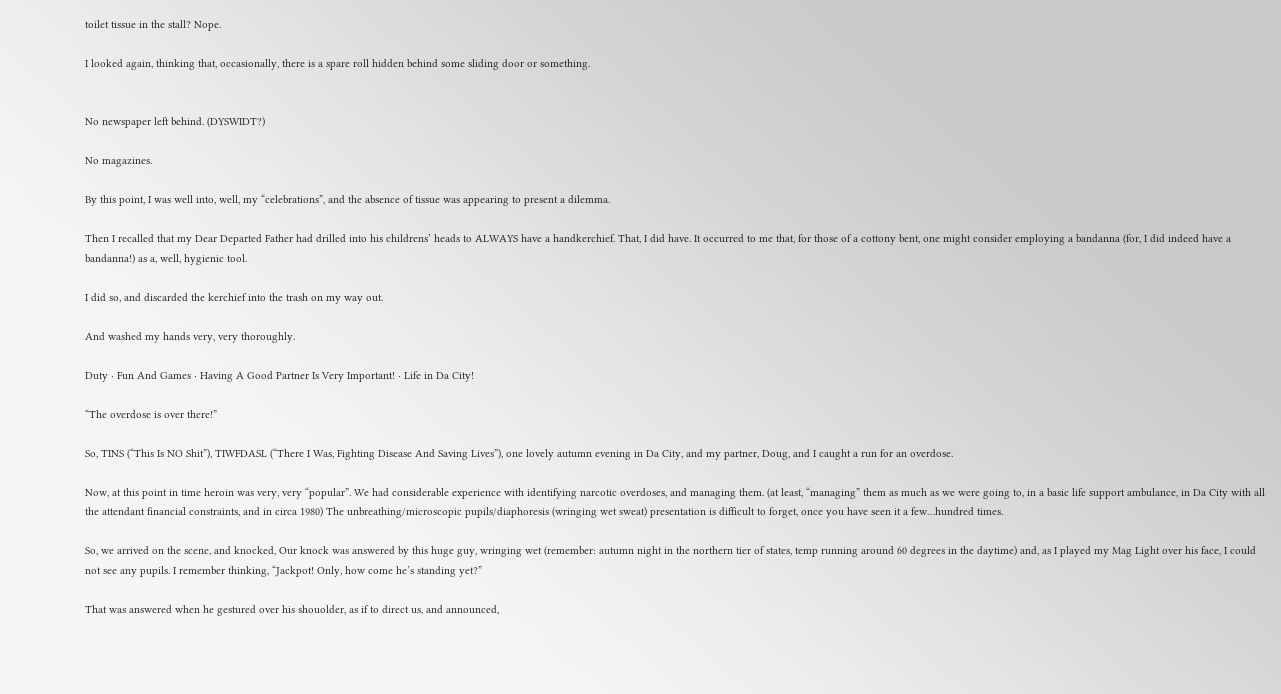toilet tissue in the stall? Nope.

I looked again, thinking that, occasionally, there is a spare roll hidden behind some sliding door or something.


No newspaper left behind. (DYSWIDT?)

No magazines.

By this point, I was well into, well, my “celebrations”, and the absence of tissue was appearing to present a dilemma.

Then I recalled that my Dear Departed Father had drilled into his childrens’ heads to ALWAYS have a handkerchief. That, I did have. It occurred to me that, for those of a cottony bent, one might consider employing a bandanna (for, I did indeed have a bandanna!) as a, well, hygienic tool.

I did so, and discarded the kerchief into the trash on my way out.

And washed my hands very, very thoroughly.

Duty · Fun And Games · Having A Good Partner Is Very Important! · Life in Da City!

“The overdose is over there!”

So, TINS (“This Is NO Shit”), TIWFDASL (“There I Was, Fighting Disease And Saving Lives”), one lovely autumn evening in Da City, and my partner, Doug, and I caught a run for an overdose.

Now, at this point in time heroin was very, very “popular”. We had considerable experience with identifying narcotic overdoses, and managing them. (at least, “managing” them as much as we were going to, in a basic life support ambulance, in Da City with all the attendant financial constraints, and in circa 1980) The unbreathing/microscopic pupils/diaphoresis (wringing wet sweat) presentation is difficult to forget, once you have seen it a few…hundred times.

So, we arrived on the scene, and knocked, Our knock was answered by this huge guy, wringing wet (remember: autumn night in the northern tier of states, temp running around 60 degrees in the daytime) and, as I played my Mag Light over his face, I could not see any pupils. I remember thinking, “Jackpot! Only, how come he’s standing yet?”

That was answered when he gestured over his shouolder, as if to direct us, and announced,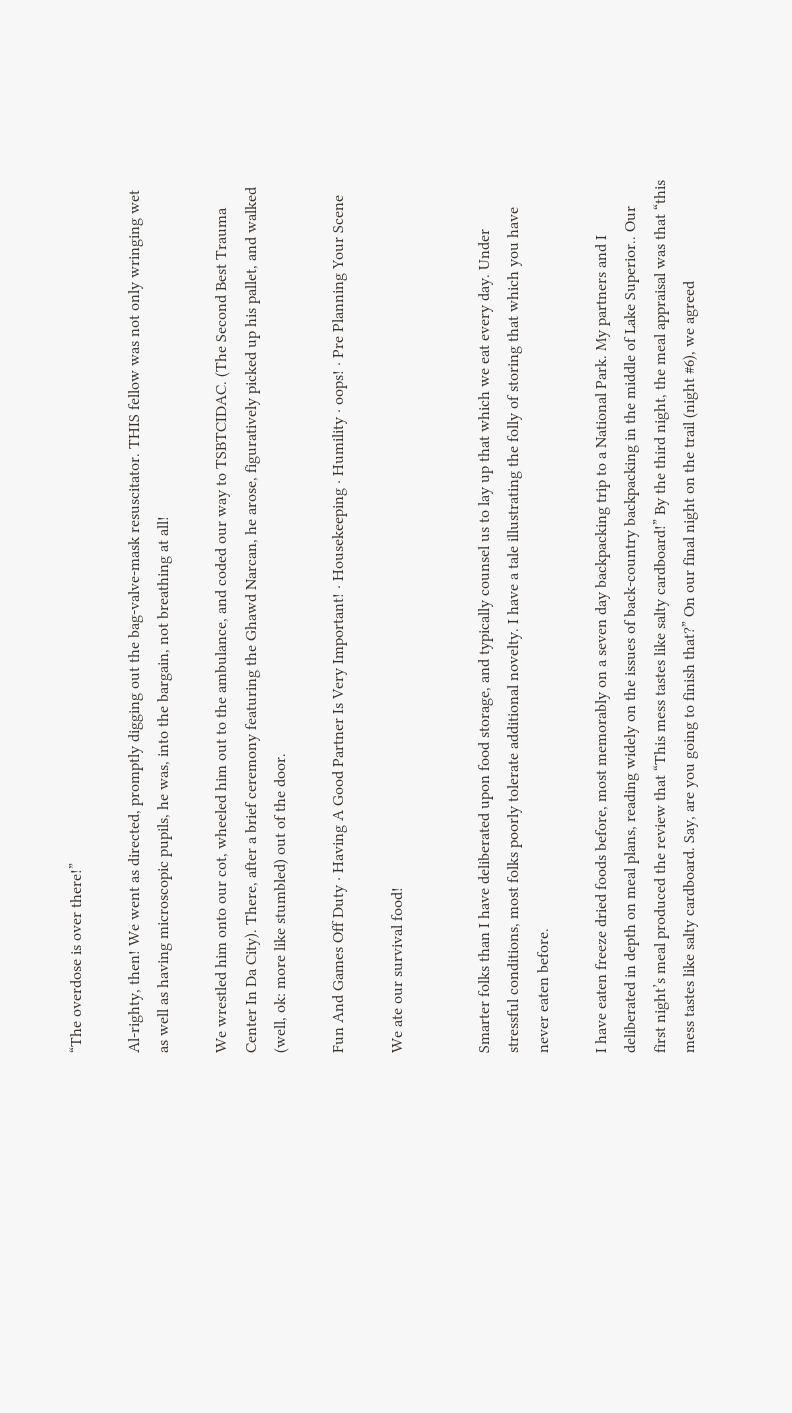“The overdose is over there!”

Al-righty, then! We went as directed, promptly digging out the bag-valve-mask resuscitator. THIS fellow was not only wringing wet as well as having microscopic pupils, he was, into the bargain, not breathing at all!

We wrestled him onto our cot, wheeled him out to the ambulance, and coded our way to TSBTCIDAC. (The Second Best Trauma Center In Da City). There, after a brief ceremony featuring the Ghawd Narcan, he arose, figuratively picked up his pallet, and walked (well, ok: more like stumbled) out of the door.

Fun And Games Off Duty · Having A Good Partner Is Very Important! · Housekeeping · Humility · oops! · Pre Planning Your Scene

We ate our survival food!


Smarter folks than I have deliberated upon food storage, and typically counsel us to lay up that which we eat every day. Under stressful conditions, most folks poorly tolerate additional novelty. I have a tale illustrating the folly of storing that which you have never eaten before.

I have eaten freeze dried foods before, most memorably on a seven day backpacking trip to a National Park. My partners and I deliberated in depth on meal plans, reading widely on the issues of back-country backpacking in the middle of Lake Superior.. Our first night’s meal produced the review that “This mess tastes like salty cardboard!” By the third night, the meal appraisal was that “this mess tastes like salty cardboard. Say, are you going to finish that?” On our final night on the trail (night #6), we agreed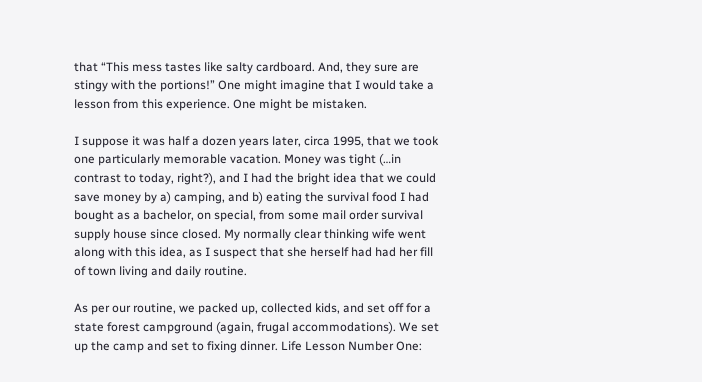that “This mess tastes like salty cardboard. And, they sure are stingy with the portions!” One might imagine that I would take a lesson from this experience. One might be mistaken.

I suppose it was half a dozen years later, circa 1995, that we took one particularly memorable vacation. Money was tight (…in contrast to today, right?), and I had the bright idea that we could save money by a) camping, and b) eating the survival food I had bought as a bachelor, on special, from some mail order survival supply house since closed. My normally clear thinking wife went along with this idea, as I suspect that she herself had had her fill of town living and daily routine.

As per our routine, we packed up, collected kids, and set off for a state forest campground (again, frugal accommodations). We set up the camp and set to fixing dinner. Life Lesson Number One: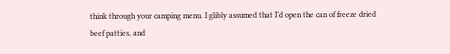think through your camping menu. I glibly assumed that I’d open the can of freeze dried beef patties, and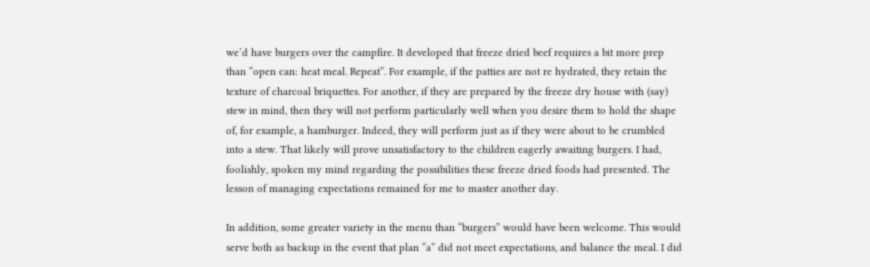we’d have burgers over the campfire. It developed that freeze dried beef requires a bit more prep than “open can: heat meal. Repeat”. For example, if the patties are not re hydrated, they retain the texture of charcoal briquettes. For another, if they are prepared by the freeze dry house with (say) stew in mind, then they will not perform particularly well when you desire them to hold the shape of, for example, a hamburger. Indeed, they will perform just as if they were about to be crumbled into a stew. That likely will prove unsatisfactory to the children eagerly awaiting burgers. I had, foolishly, spoken my mind regarding the possibilities these freeze dried foods had presented. The lesson of managing expectations remained for me to master another day.

In addition, some greater variety in the menu than “burgers” would have been welcome. This would serve both as backup in the event that plan “a” did not meet expectations, and balance the meal. I did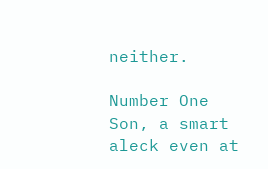neither.

Number One Son, a smart aleck even at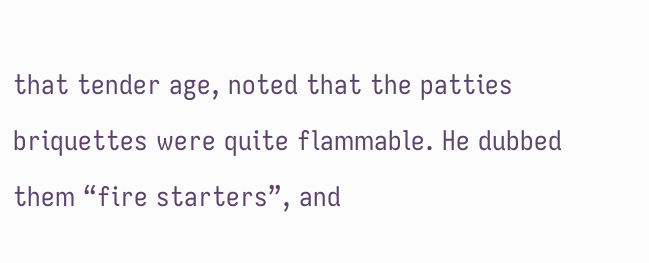that tender age, noted that the patties briquettes were quite flammable. He dubbed them “fire starters”, and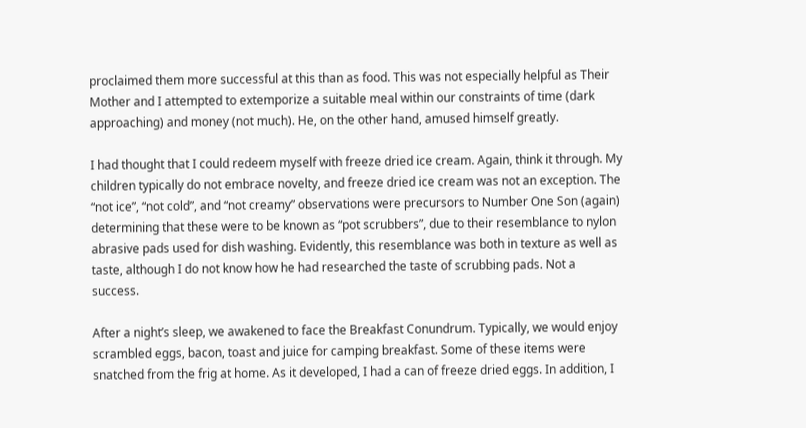proclaimed them more successful at this than as food. This was not especially helpful as Their Mother and I attempted to extemporize a suitable meal within our constraints of time (dark approaching) and money (not much). He, on the other hand, amused himself greatly.

I had thought that I could redeem myself with freeze dried ice cream. Again, think it through. My children typically do not embrace novelty, and freeze dried ice cream was not an exception. The “not ice”, “not cold”, and “not creamy” observations were precursors to Number One Son (again) determining that these were to be known as “pot scrubbers”, due to their resemblance to nylon abrasive pads used for dish washing. Evidently, this resemblance was both in texture as well as taste, although I do not know how he had researched the taste of scrubbing pads. Not a success.

After a night’s sleep, we awakened to face the Breakfast Conundrum. Typically, we would enjoy scrambled eggs, bacon, toast and juice for camping breakfast. Some of these items were snatched from the frig at home. As it developed, I had a can of freeze dried eggs. In addition, I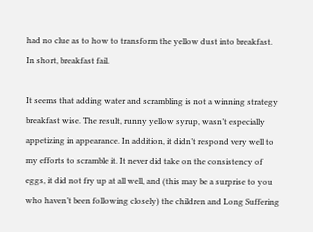had no clue as to how to transform the yellow dust into breakfast. In short, breakfast fail.

It seems that adding water and scrambling is not a winning strategy breakfast wise. The result, runny yellow syrup, wasn’t especially appetizing in appearance. In addition, it didn’t respond very well to my efforts to scramble it. It never did take on the consistency of eggs, it did not fry up at all well, and (this may be a surprise to you who haven’t been following closely) the children and Long Suffering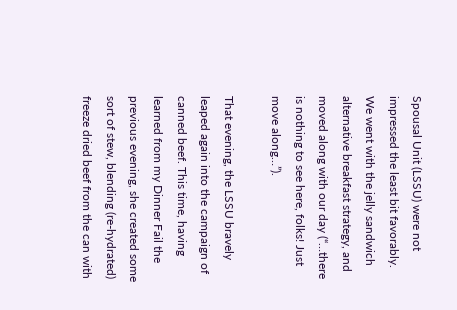Spousal Unit (LSSU) were not impressed the least bit favorably. We went with the jelly sandwich alternative breakfast strategy, and moved along with our day (“…there is nothing to see here, folks! Just move along…”).

That evening, the LSSU bravely leaped again into the campaign of canned beef. This time, having learned from my Dinner Fail the previous evening, she created some sort of stew, blending (re-hydrated) freeze dried beef from the can with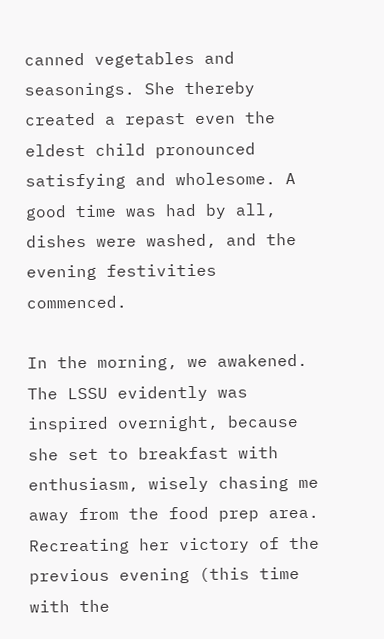canned vegetables and seasonings. She thereby created a repast even the eldest child pronounced satisfying and wholesome. A good time was had by all, dishes were washed, and the evening festivities commenced.

In the morning, we awakened. The LSSU evidently was inspired overnight, because she set to breakfast with enthusiasm, wisely chasing me away from the food prep area. Recreating her victory of the previous evening (this time with the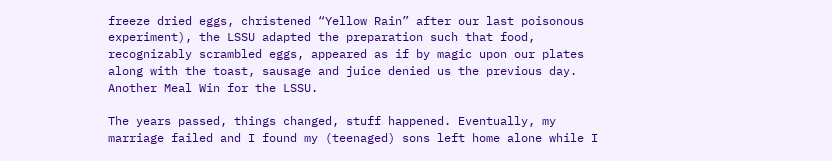freeze dried eggs, christened “Yellow Rain” after our last poisonous experiment), the LSSU adapted the preparation such that food, recognizably scrambled eggs, appeared as if by magic upon our plates along with the toast, sausage and juice denied us the previous day. Another Meal Win for the LSSU.

The years passed, things changed, stuff happened. Eventually, my marriage failed and I found my (teenaged) sons left home alone while I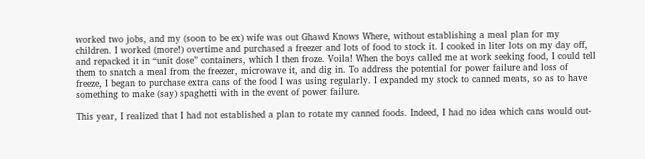worked two jobs, and my (soon to be ex) wife was out Ghawd Knows Where, without establishing a meal plan for my children. I worked (more!) overtime and purchased a freezer and lots of food to stock it. I cooked in liter lots on my day off, and repacked it in “unit dose” containers, which I then froze. Voila! When the boys called me at work seeking food, I could tell them to snatch a meal from the freezer, microwave it, and dig in. To address the potential for power failure and loss of freeze, I began to purchase extra cans of the food I was using regularly. I expanded my stock to canned meats, so as to have something to make (say) spaghetti with in the event of power failure.

This year, I realized that I had not established a plan to rotate my canned foods. Indeed, I had no idea which cans would out-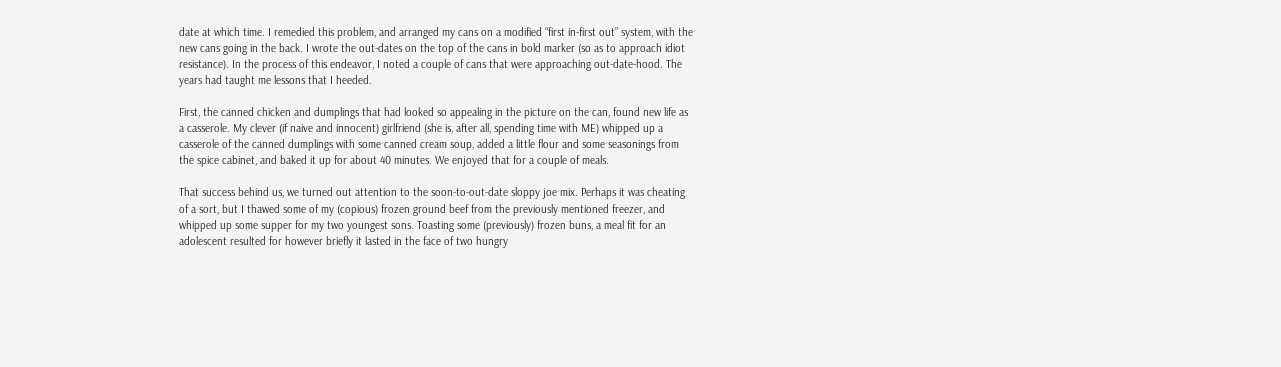date at which time. I remedied this problem, and arranged my cans on a modified “first in-first out” system, with the new cans going in the back. I wrote the out-dates on the top of the cans in bold marker (so as to approach idiot resistance). In the process of this endeavor, I noted a couple of cans that were approaching out-date-hood. The years had taught me lessons that I heeded.

First, the canned chicken and dumplings that had looked so appealing in the picture on the can, found new life as a casserole. My clever (if naive and innocent) girlfriend (she is, after all, spending time with ME) whipped up a casserole of the canned dumplings with some canned cream soup, added a little flour and some seasonings from the spice cabinet, and baked it up for about 40 minutes. We enjoyed that for a couple of meals.

That success behind us, we turned out attention to the soon-to-out-date sloppy joe mix. Perhaps it was cheating of a sort, but I thawed some of my (copious) frozen ground beef from the previously mentioned freezer, and whipped up some supper for my two youngest sons. Toasting some (previously) frozen buns, a meal fit for an adolescent resulted for however briefly it lasted in the face of two hungry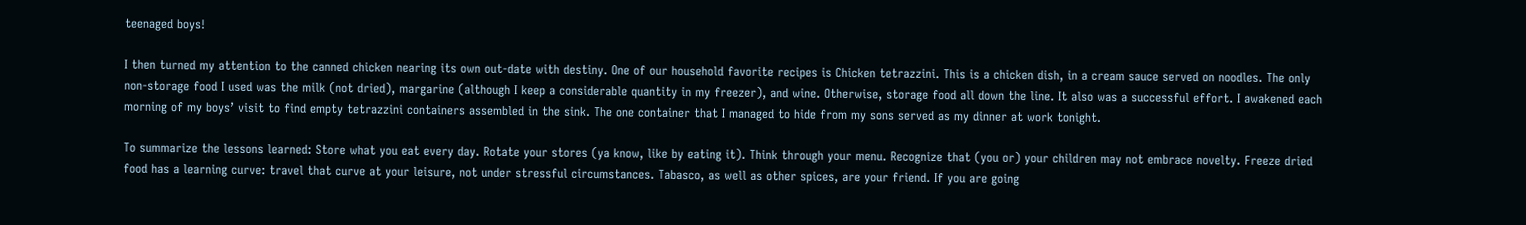teenaged boys!

I then turned my attention to the canned chicken nearing its own out-date with destiny. One of our household favorite recipes is Chicken tetrazzini. This is a chicken dish, in a cream sauce served on noodles. The only non-storage food I used was the milk (not dried), margarine (although I keep a considerable quantity in my freezer), and wine. Otherwise, storage food all down the line. It also was a successful effort. I awakened each morning of my boys’ visit to find empty tetrazzini containers assembled in the sink. The one container that I managed to hide from my sons served as my dinner at work tonight.

To summarize the lessons learned: Store what you eat every day. Rotate your stores (ya know, like by eating it). Think through your menu. Recognize that (you or) your children may not embrace novelty. Freeze dried food has a learning curve: travel that curve at your leisure, not under stressful circumstances. Tabasco, as well as other spices, are your friend. If you are going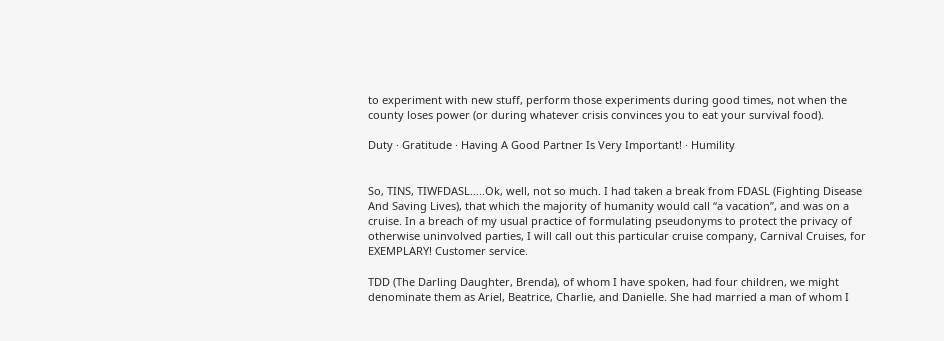to experiment with new stuff, perform those experiments during good times, not when the county loses power (or during whatever crisis convinces you to eat your survival food).

Duty · Gratitude · Having A Good Partner Is Very Important! · Humility


So, TINS, TIWFDASL…..Ok, well, not so much. I had taken a break from FDASL (Fighting Disease And Saving Lives), that which the majority of humanity would call “a vacation”, and was on a cruise. In a breach of my usual practice of formulating pseudonyms to protect the privacy of otherwise uninvolved parties, I will call out this particular cruise company, Carnival Cruises, for EXEMPLARY! Customer service.

TDD (The Darling Daughter, Brenda), of whom I have spoken, had four children, we might denominate them as Ariel, Beatrice, Charlie, and Danielle. She had married a man of whom I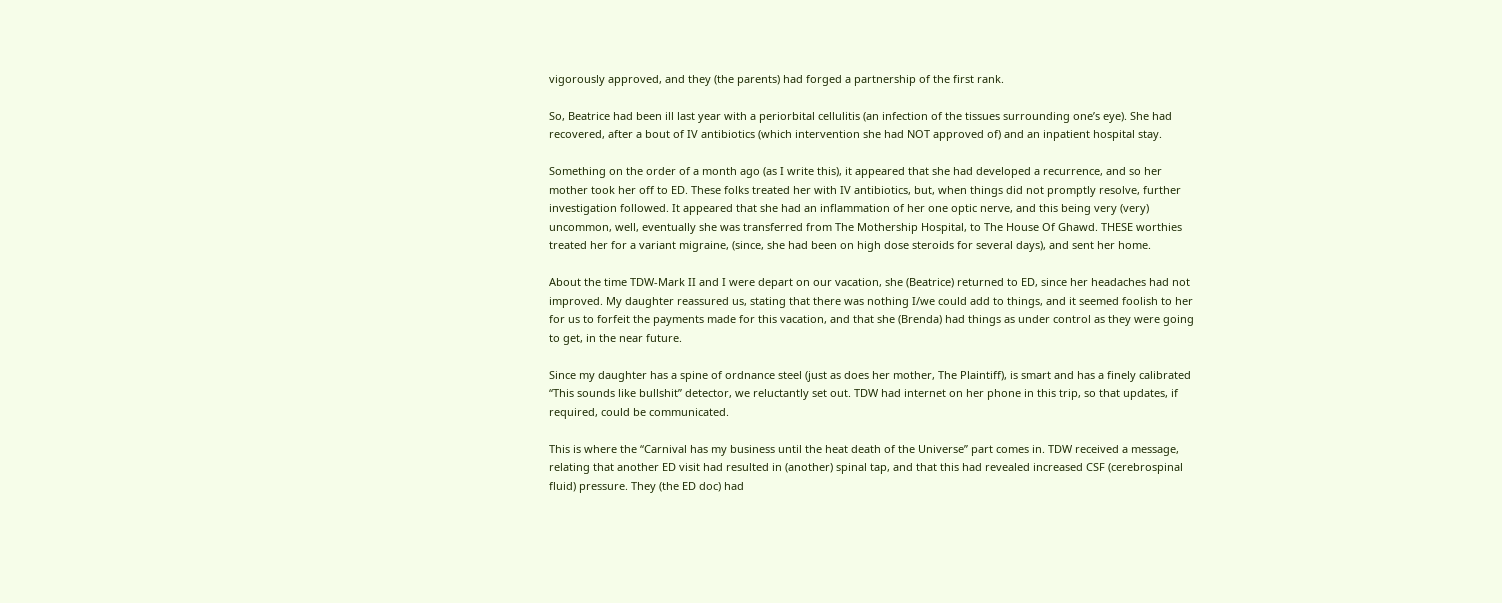vigorously approved, and they (the parents) had forged a partnership of the first rank.

So, Beatrice had been ill last year with a periorbital cellulitis (an infection of the tissues surrounding one’s eye). She had recovered, after a bout of IV antibiotics (which intervention she had NOT approved of) and an inpatient hospital stay.

Something on the order of a month ago (as I write this), it appeared that she had developed a recurrence, and so her mother took her off to ED. These folks treated her with IV antibiotics, but, when things did not promptly resolve, further investigation followed. It appeared that she had an inflammation of her one optic nerve, and this being very (very) uncommon, well, eventually she was transferred from The Mothership Hospital, to The House Of Ghawd. THESE worthies treated her for a variant migraine, (since, she had been on high dose steroids for several days), and sent her home.

About the time TDW-Mark II and I were depart on our vacation, she (Beatrice) returned to ED, since her headaches had not improved. My daughter reassured us, stating that there was nothing I/we could add to things, and it seemed foolish to her for us to forfeit the payments made for this vacation, and that she (Brenda) had things as under control as they were going to get, in the near future.

Since my daughter has a spine of ordnance steel (just as does her mother, The Plaintiff), is smart and has a finely calibrated “This sounds like bullshit” detector, we reluctantly set out. TDW had internet on her phone in this trip, so that updates, if required, could be communicated.

This is where the “Carnival has my business until the heat death of the Universe” part comes in. TDW received a message, relating that another ED visit had resulted in (another) spinal tap, and that this had revealed increased CSF (cerebrospinal fluid) pressure. They (the ED doc) had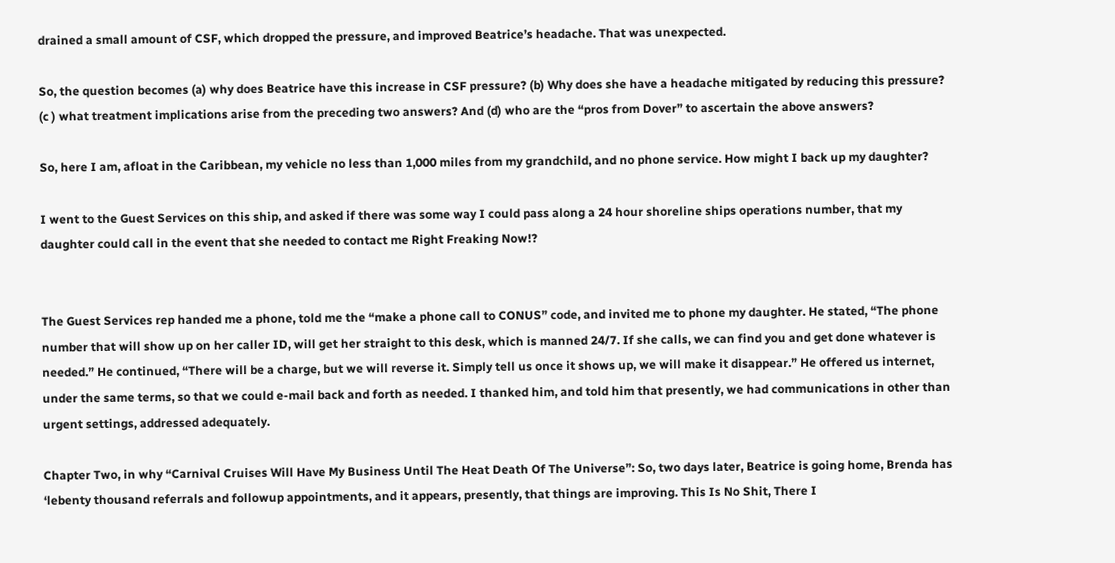drained a small amount of CSF, which dropped the pressure, and improved Beatrice’s headache. That was unexpected.

So, the question becomes (a) why does Beatrice have this increase in CSF pressure? (b) Why does she have a headache mitigated by reducing this pressure? (c ) what treatment implications arise from the preceding two answers? And (d) who are the “pros from Dover” to ascertain the above answers?

So, here I am, afloat in the Caribbean, my vehicle no less than 1,000 miles from my grandchild, and no phone service. How might I back up my daughter?

I went to the Guest Services on this ship, and asked if there was some way I could pass along a 24 hour shoreline ships operations number, that my daughter could call in the event that she needed to contact me Right Freaking Now!?


The Guest Services rep handed me a phone, told me the “make a phone call to CONUS” code, and invited me to phone my daughter. He stated, “The phone number that will show up on her caller ID, will get her straight to this desk, which is manned 24/7. If she calls, we can find you and get done whatever is needed.” He continued, “There will be a charge, but we will reverse it. Simply tell us once it shows up, we will make it disappear.” He offered us internet, under the same terms, so that we could e-mail back and forth as needed. I thanked him, and told him that presently, we had communications in other than urgent settings, addressed adequately.

Chapter Two, in why “Carnival Cruises Will Have My Business Until The Heat Death Of The Universe”: So, two days later, Beatrice is going home, Brenda has ‘lebenty thousand referrals and followup appointments, and it appears, presently, that things are improving. This Is No Shit, There I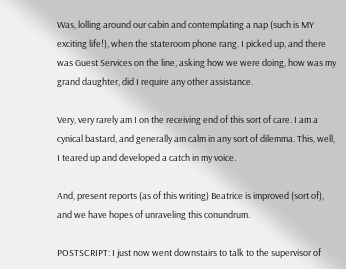Was, lolling around our cabin and contemplating a nap (such is MY exciting life!), when the stateroom phone rang. I picked up, and there was Guest Services on the line, asking how we were doing, how was my grand daughter, did I require any other assistance.

Very, very rarely am I on the receiving end of this sort of care. I am a cynical bastard, and generally am calm in any sort of dilemma. This, well, I teared up and developed a catch in my voice.

And, present reports (as of this writing) Beatrice is improved (sort of), and we have hopes of unraveling this conundrum.

POSTSCRIPT: I just now went downstairs to talk to the supervisor of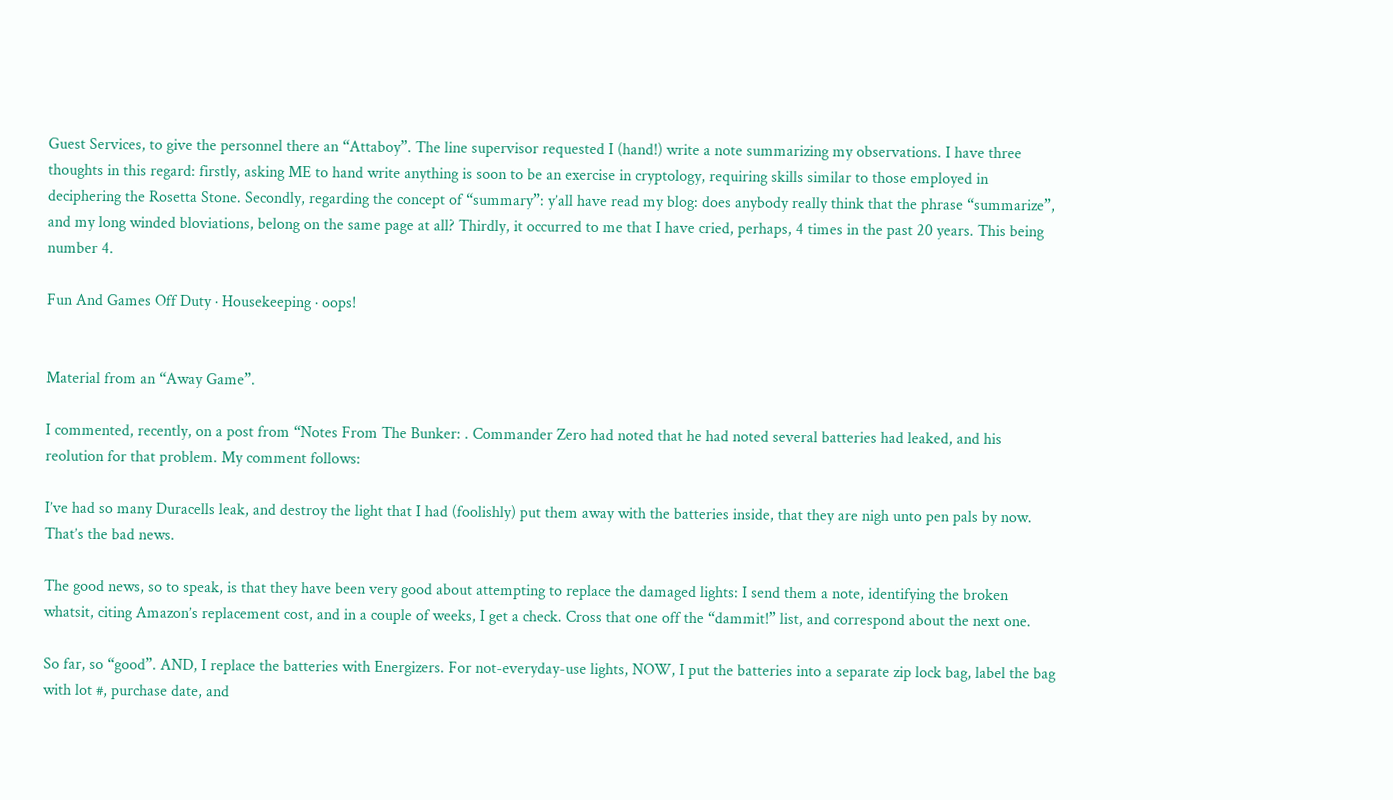Guest Services, to give the personnel there an “Attaboy”. The line supervisor requested I (hand!) write a note summarizing my observations. I have three thoughts in this regard: firstly, asking ME to hand write anything is soon to be an exercise in cryptology, requiring skills similar to those employed in deciphering the Rosetta Stone. Secondly, regarding the concept of “summary”: y’all have read my blog: does anybody really think that the phrase “summarize”, and my long winded bloviations, belong on the same page at all? Thirdly, it occurred to me that I have cried, perhaps, 4 times in the past 20 years. This being number 4.

Fun And Games Off Duty · Housekeeping · oops!


Material from an “Away Game”.

I commented, recently, on a post from “Notes From The Bunker: . Commander Zero had noted that he had noted several batteries had leaked, and his reolution for that problem. My comment follows:

I’ve had so many Duracells leak, and destroy the light that I had (foolishly) put them away with the batteries inside, that they are nigh unto pen pals by now. That’s the bad news.

The good news, so to speak, is that they have been very good about attempting to replace the damaged lights: I send them a note, identifying the broken whatsit, citing Amazon’s replacement cost, and in a couple of weeks, I get a check. Cross that one off the “dammit!” list, and correspond about the next one.

So far, so “good”. AND, I replace the batteries with Energizers. For not-everyday-use lights, NOW, I put the batteries into a separate zip lock bag, label the bag with lot #, purchase date, and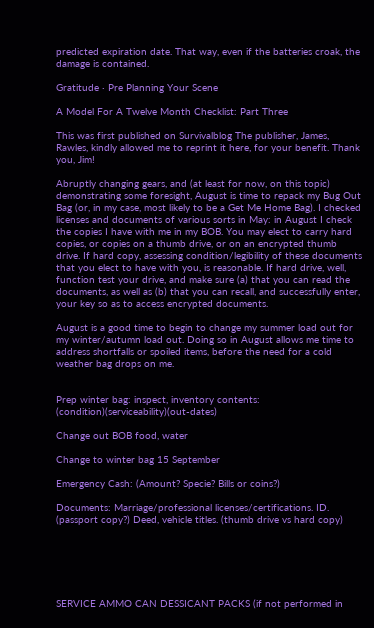predicted expiration date. That way, even if the batteries croak, the damage is contained.

Gratitude · Pre Planning Your Scene

A Model For A Twelve Month Checklist: Part Three

This was first published on Survivalblog The publisher, James, Rawles, kindly allowed me to reprint it here, for your benefit. Thank you, Jim!

Abruptly changing gears, and (at least for now, on this topic) demonstrating some foresight, August is time to repack my Bug Out Bag (or, in my case, most likely to be a Get Me Home Bag). I checked licenses and documents of various sorts in May: in August I check the copies I have with me in my BOB. You may elect to carry hard copies, or copies on a thumb drive, or on an encrypted thumb drive. If hard copy, assessing condition/legibility of these documents that you elect to have with you, is reasonable. If hard drive, well, function test your drive, and make sure (a) that you can read the documents, as well as (b) that you can recall, and successfully enter, your key so as to access encrypted documents.

August is a good time to begin to change my summer load out for my winter/autumn load out. Doing so in August allows me time to address shortfalls or spoiled items, before the need for a cold weather bag drops on me.


Prep winter bag: inspect, inventory contents: (condition)(serviceability)(out-dates)

Change out BOB food, water

Change to winter bag 15 September

Emergency Cash: (Amount? Specie? Bills or coins?)

Documents: Marriage/professional licenses/certifications. ID. (passport copy?) Deed, vehicle titles. (thumb drive vs hard copy)






SERVICE AMMO CAN DESSICANT PACKS (if not performed in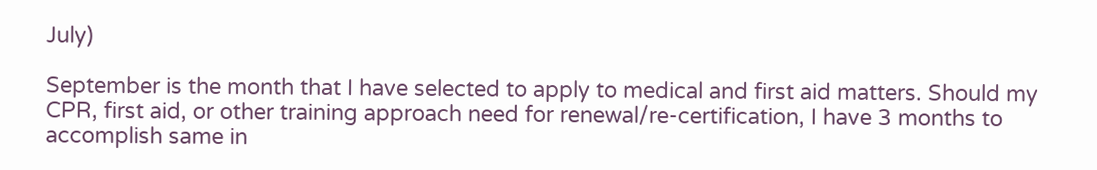July)

September is the month that I have selected to apply to medical and first aid matters. Should my CPR, first aid, or other training approach need for renewal/re-certification, I have 3 months to accomplish same in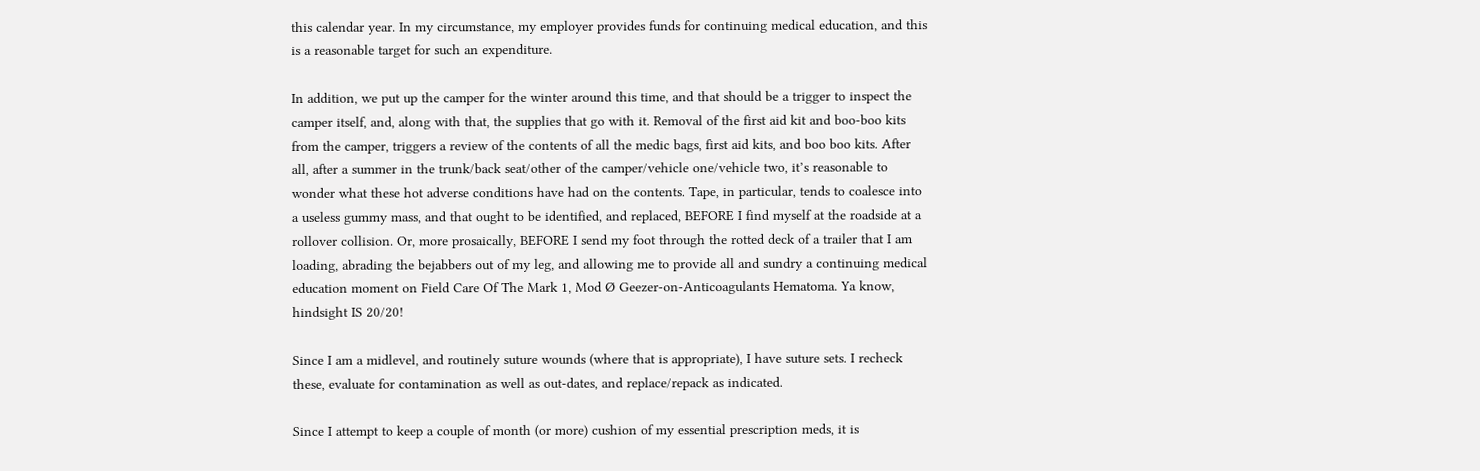this calendar year. In my circumstance, my employer provides funds for continuing medical education, and this is a reasonable target for such an expenditure.

In addition, we put up the camper for the winter around this time, and that should be a trigger to inspect the camper itself, and, along with that, the supplies that go with it. Removal of the first aid kit and boo-boo kits from the camper, triggers a review of the contents of all the medic bags, first aid kits, and boo boo kits. After all, after a summer in the trunk/back seat/other of the camper/vehicle one/vehicle two, it’s reasonable to wonder what these hot adverse conditions have had on the contents. Tape, in particular, tends to coalesce into a useless gummy mass, and that ought to be identified, and replaced, BEFORE I find myself at the roadside at a rollover collision. Or, more prosaically, BEFORE I send my foot through the rotted deck of a trailer that I am loading, abrading the bejabbers out of my leg, and allowing me to provide all and sundry a continuing medical education moment on Field Care Of The Mark 1, Mod Ø Geezer-on-Anticoagulants Hematoma. Ya know, hindsight IS 20/20!

Since I am a midlevel, and routinely suture wounds (where that is appropriate), I have suture sets. I recheck these, evaluate for contamination as well as out-dates, and replace/repack as indicated.

Since I attempt to keep a couple of month (or more) cushion of my essential prescription meds, it is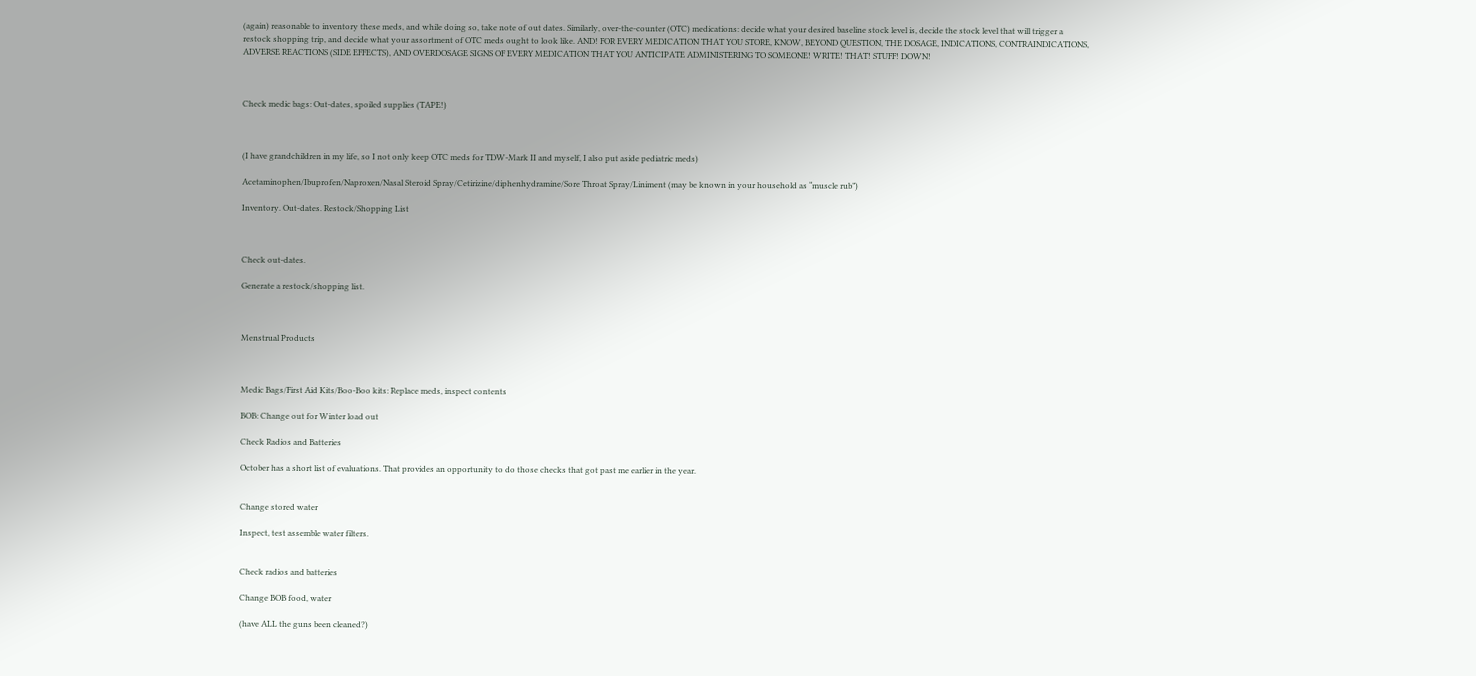(again) reasonable to inventory these meds, and while doing so, take note of out dates. Similarly, over-the-counter (OTC) medications: decide what your desired baseline stock level is, decide the stock level that will trigger a restock shopping trip, and decide what your assortment of OTC meds ought to look like. AND! FOR EVERY MEDICATION THAT YOU STORE, KNOW, BEYOND QUESTION, THE DOSAGE, INDICATIONS, CONTRAINDICATIONS, ADVERSE REACTIONS (SIDE EFFECTS), AND OVERDOSAGE SIGNS OF EVERY MEDICATION THAT YOU ANTICIPATE ADMINISTERING TO SOMEONE! WRITE! THAT! STUFF! DOWN!



Check medic bags: Out-dates, spoiled supplies (TAPE!)



(I have grandchildren in my life, so I not only keep OTC meds for TDW-Mark II and myself, I also put aside pediatric meds)

Acetaminophen/Ibuprofen/Naproxen/Nasal Steroid Spray/Cetirizine/diphenhydramine/Sore Throat Spray/Liniment (may be known in your household as “muscle rub”)

Inventory. Out-dates. Restock/Shopping List



Check out-dates.

Generate a restock/shopping list.



Menstrual Products



Medic Bags/First Aid Kits/Boo-Boo kits: Replace meds, inspect contents

BOB: Change out for Winter load out

Check Radios and Batteries

October has a short list of evaluations. That provides an opportunity to do those checks that got past me earlier in the year.


Change stored water

Inspect, test assemble water filters.


Check radios and batteries

Change BOB food, water

(have ALL the guns been cleaned?)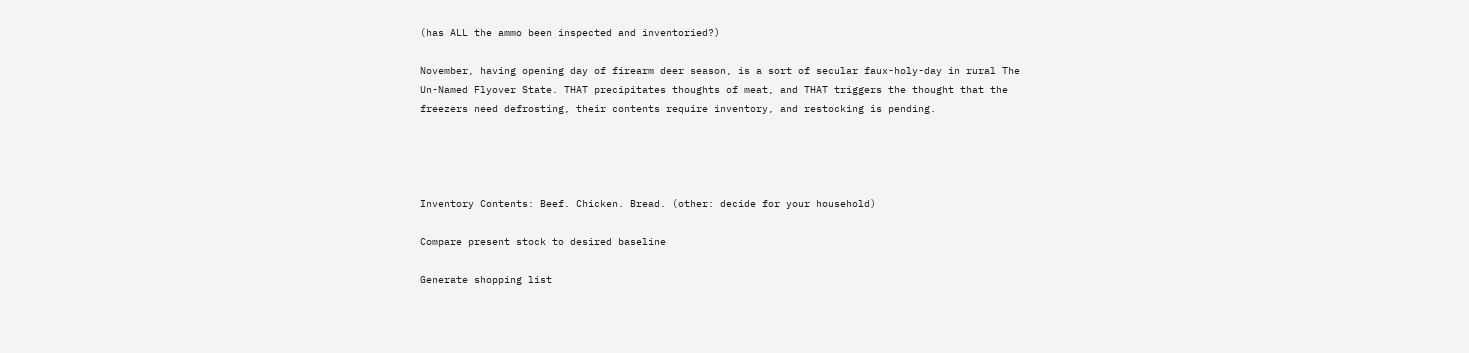(has ALL the ammo been inspected and inventoried?)

November, having opening day of firearm deer season, is a sort of secular faux-holy-day in rural The Un-Named Flyover State. THAT precipitates thoughts of meat, and THAT triggers the thought that the freezers need defrosting, their contents require inventory, and restocking is pending.




Inventory Contents: Beef. Chicken. Bread. (other: decide for your household)

Compare present stock to desired baseline

Generate shopping list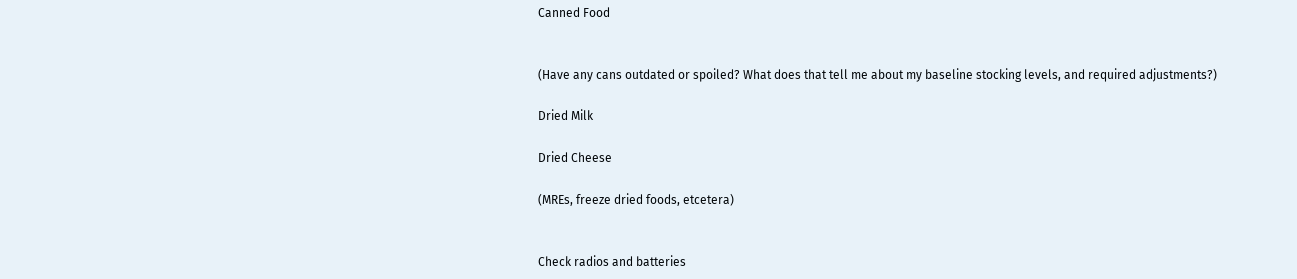Canned Food


(Have any cans outdated or spoiled? What does that tell me about my baseline stocking levels, and required adjustments?)

Dried Milk

Dried Cheese

(MREs, freeze dried foods, etcetera)


Check radios and batteries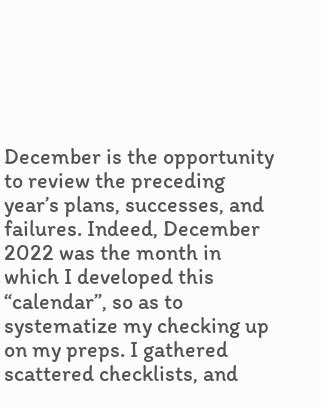December is the opportunity to review the preceding year’s plans, successes, and failures. Indeed, December 2022 was the month in which I developed this “calendar”, so as to systematize my checking up on my preps. I gathered scattered checklists, and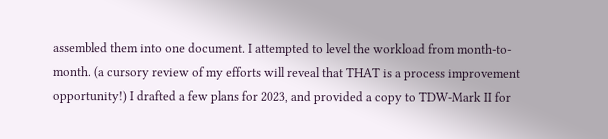assembled them into one document. I attempted to level the workload from month-to-month. (a cursory review of my efforts will reveal that THAT is a process improvement opportunity!) I drafted a few plans for 2023, and provided a copy to TDW-Mark II for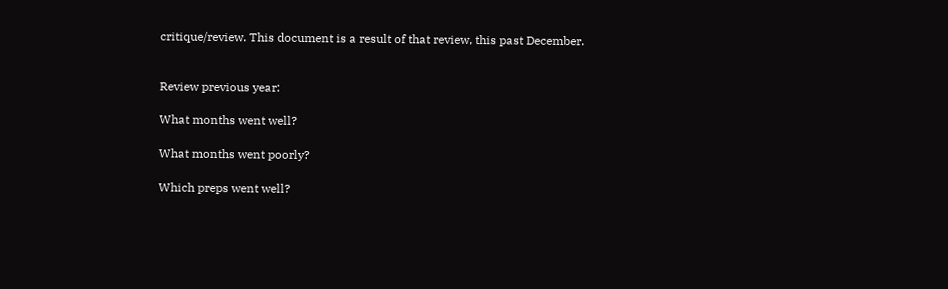critique/review. This document is a result of that review, this past December.


Review previous year:

What months went well?

What months went poorly?

Which preps went well?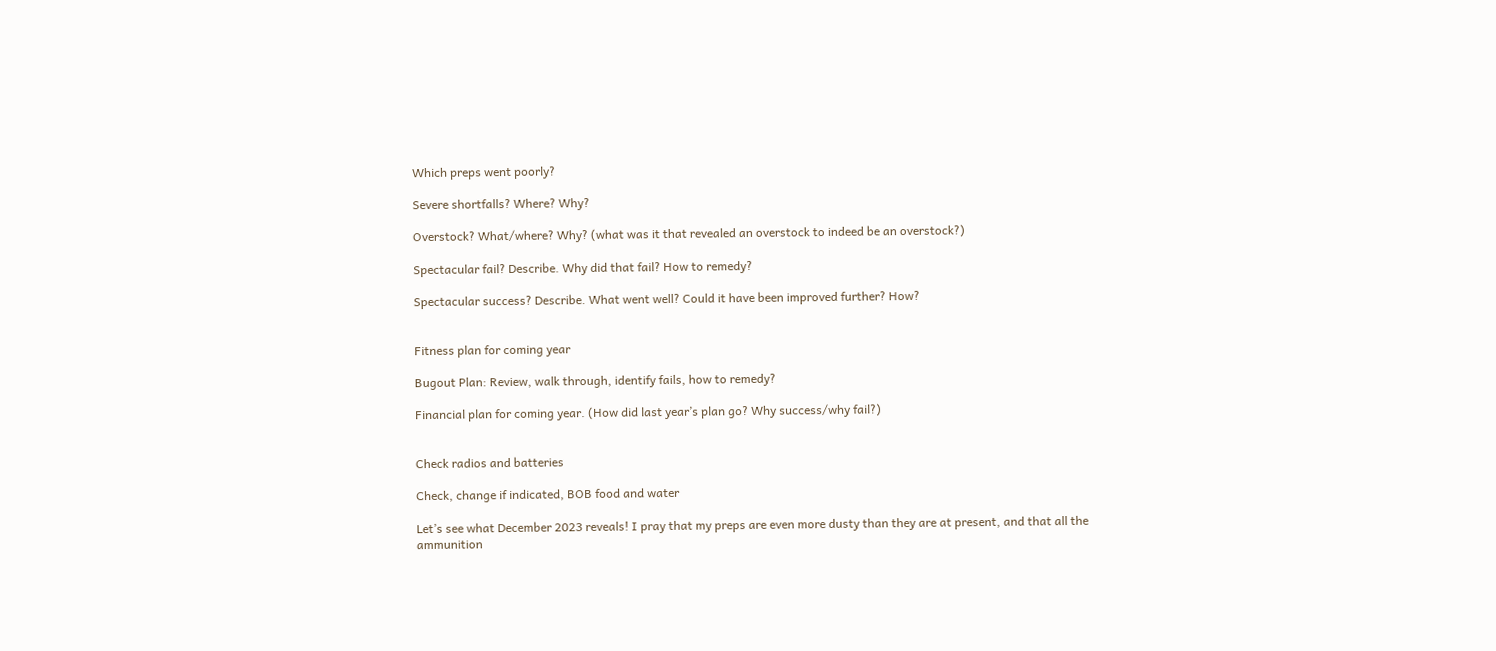Which preps went poorly?

Severe shortfalls? Where? Why?

Overstock? What/where? Why? (what was it that revealed an overstock to indeed be an overstock?)

Spectacular fail? Describe. Why did that fail? How to remedy?

Spectacular success? Describe. What went well? Could it have been improved further? How?


Fitness plan for coming year

Bugout Plan: Review, walk through, identify fails, how to remedy?

Financial plan for coming year. (How did last year’s plan go? Why success/why fail?)


Check radios and batteries

Check, change if indicated, BOB food and water

Let’s see what December 2023 reveals! I pray that my preps are even more dusty than they are at present, and that all the ammunition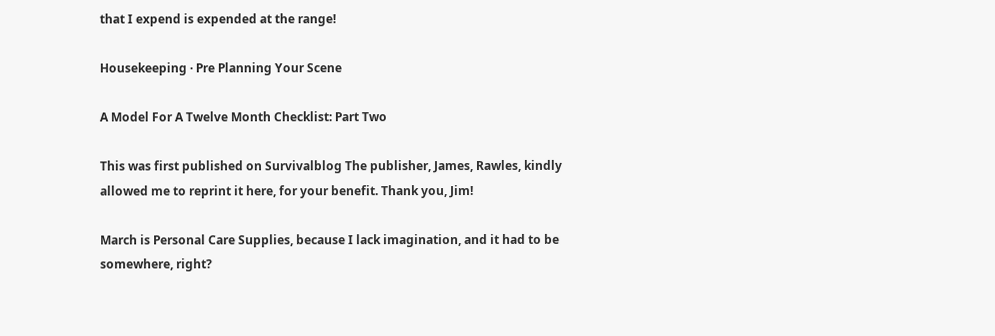that I expend is expended at the range!

Housekeeping · Pre Planning Your Scene

A Model For A Twelve Month Checklist: Part Two

This was first published on Survivalblog The publisher, James, Rawles, kindly allowed me to reprint it here, for your benefit. Thank you, Jim!

March is Personal Care Supplies, because I lack imagination, and it had to be somewhere, right?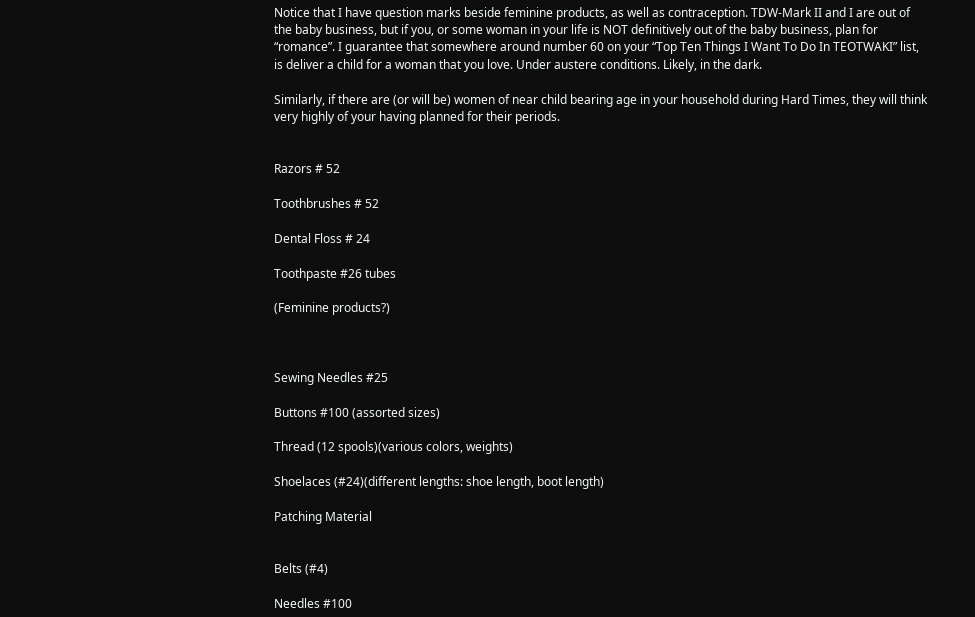Notice that I have question marks beside feminine products, as well as contraception. TDW-Mark II and I are out of the baby business, but if you, or some woman in your life is NOT definitively out of the baby business, plan for “romance”. I guarantee that somewhere around number 60 on your “Top Ten Things I Want To Do In TEOTWAKI” list, is deliver a child for a woman that you love. Under austere conditions. Likely, in the dark.

Similarly, if there are (or will be) women of near child bearing age in your household during Hard Times, they will think very highly of your having planned for their periods.


Razors # 52

Toothbrushes # 52

Dental Floss # 24

Toothpaste #26 tubes

(Feminine products?)



Sewing Needles #25

Buttons #100 (assorted sizes)

Thread (12 spools)(various colors, weights)

Shoelaces (#24)(different lengths: shoe length, boot length)

Patching Material


Belts (#4)

Needles #100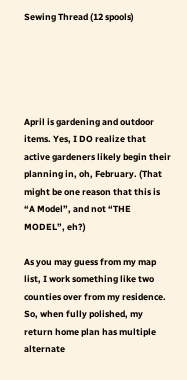Sewing Thread (12 spools)





April is gardening and outdoor items. Yes, I DO realize that active gardeners likely begin their planning in, oh, February. (That might be one reason that this is “A Model”, and not “THE MODEL”, eh?)

As you may guess from my map list, I work something like two counties over from my residence. So, when fully polished, my return home plan has multiple alternate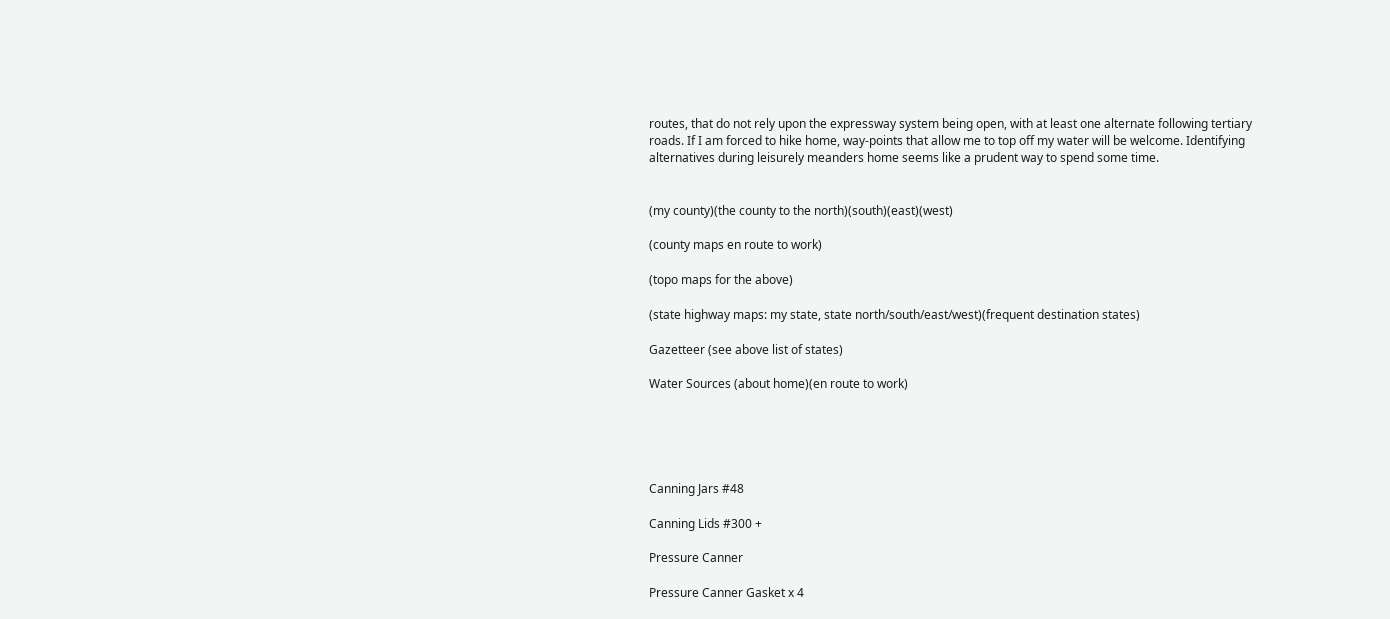routes, that do not rely upon the expressway system being open, with at least one alternate following tertiary roads. If I am forced to hike home, way-points that allow me to top off my water will be welcome. Identifying alternatives during leisurely meanders home seems like a prudent way to spend some time.


(my county)(the county to the north)(south)(east)(west)

(county maps en route to work)

(topo maps for the above)

(state highway maps: my state, state north/south/east/west)(frequent destination states)

Gazetteer (see above list of states)

Water Sources (about home)(en route to work)





Canning Jars #48

Canning Lids #300 +

Pressure Canner

Pressure Canner Gasket x 4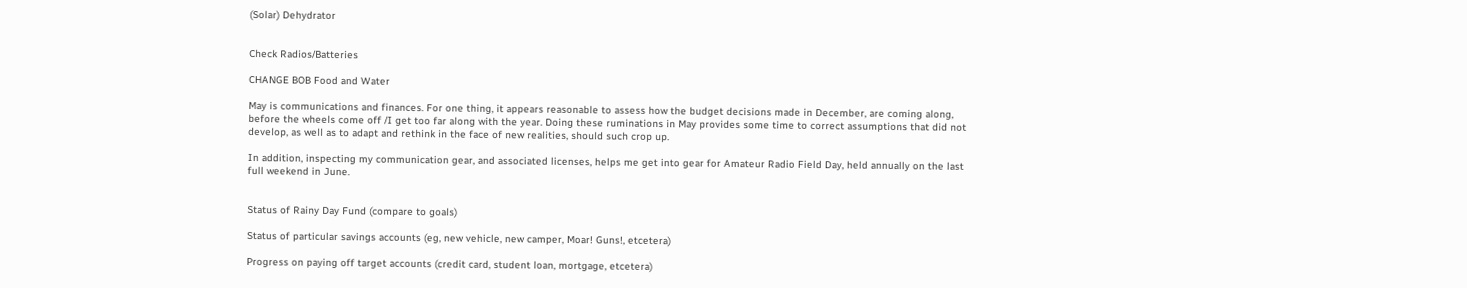(Solar) Dehydrator


Check Radios/Batteries

CHANGE BOB Food and Water

May is communications and finances. For one thing, it appears reasonable to assess how the budget decisions made in December, are coming along, before the wheels come off /I get too far along with the year. Doing these ruminations in May provides some time to correct assumptions that did not develop, as well as to adapt and rethink in the face of new realities, should such crop up.

In addition, inspecting my communication gear, and associated licenses, helps me get into gear for Amateur Radio Field Day, held annually on the last full weekend in June.


Status of Rainy Day Fund (compare to goals)

Status of particular savings accounts (eg, new vehicle, new camper, Moar! Guns!, etcetera)

Progress on paying off target accounts (credit card, student loan, mortgage, etcetera)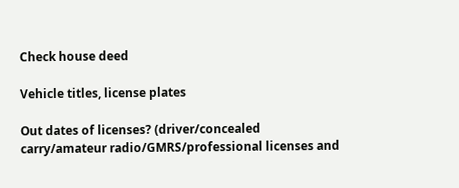Check house deed

Vehicle titles, license plates

Out dates of licenses? (driver/concealed carry/amateur radio/GMRS/professional licenses and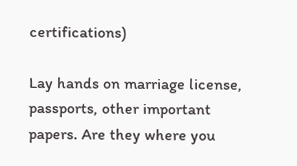certifications)

Lay hands on marriage license, passports, other important papers. Are they where you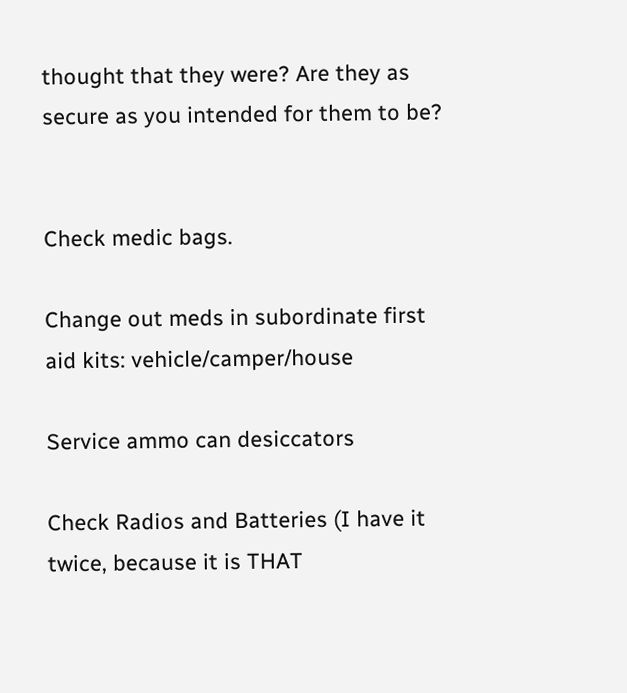thought that they were? Are they as secure as you intended for them to be?


Check medic bags.

Change out meds in subordinate first aid kits: vehicle/camper/house

Service ammo can desiccators

Check Radios and Batteries (I have it twice, because it is THAT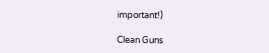important!)

Clean Guns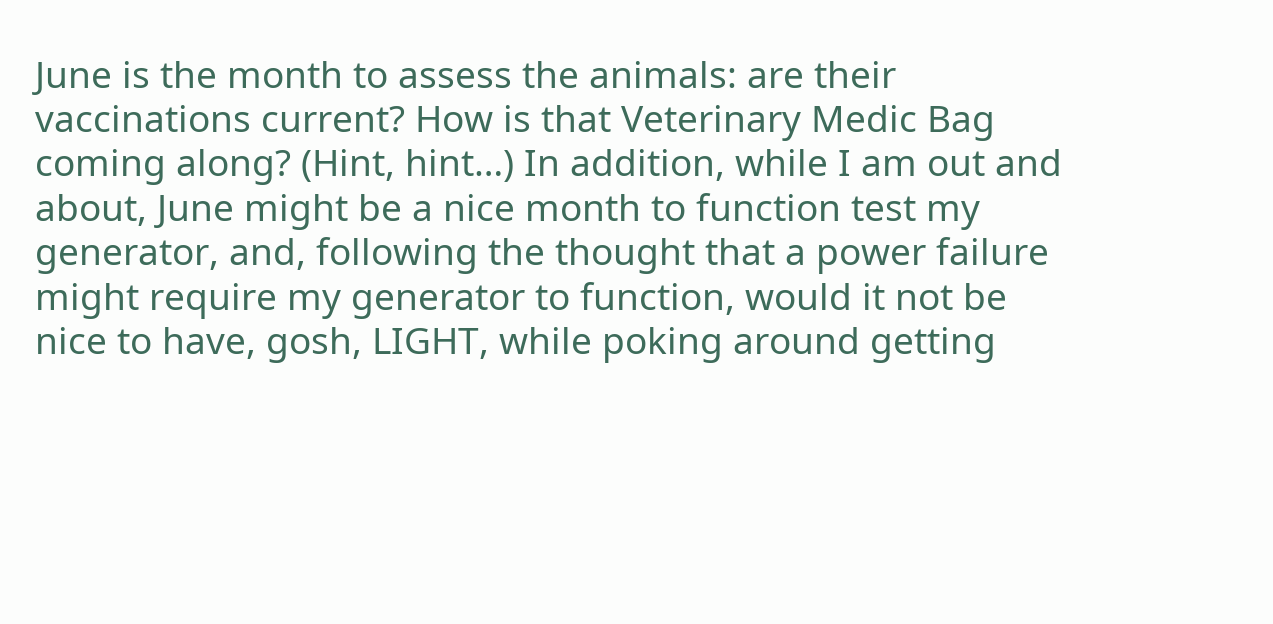June is the month to assess the animals: are their vaccinations current? How is that Veterinary Medic Bag coming along? (Hint, hint…) In addition, while I am out and about, June might be a nice month to function test my generator, and, following the thought that a power failure might require my generator to function, would it not be nice to have, gosh, LIGHT, while poking around getting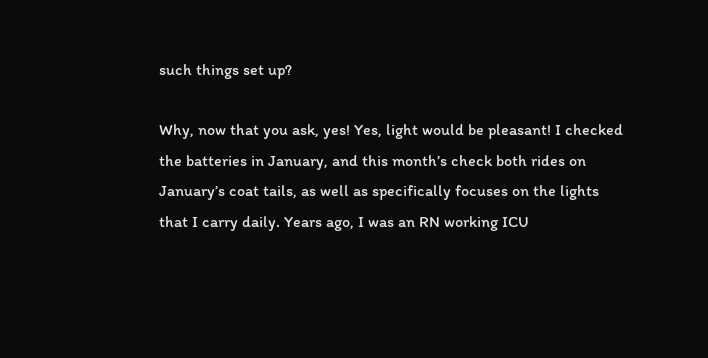such things set up?

Why, now that you ask, yes! Yes, light would be pleasant! I checked the batteries in January, and this month’s check both rides on January’s coat tails, as well as specifically focuses on the lights that I carry daily. Years ago, I was an RN working ICU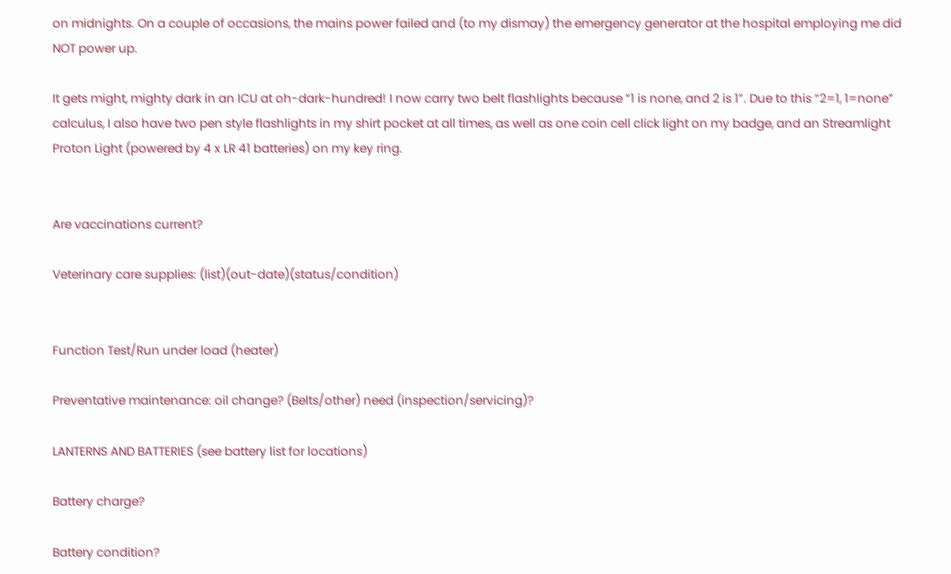on midnights. On a couple of occasions, the mains power failed and (to my dismay) the emergency generator at the hospital employing me did NOT power up.

It gets might, mighty dark in an ICU at oh-dark-hundred! I now carry two belt flashlights because “1 is none, and 2 is 1”. Due to this “2=1, 1=none” calculus, I also have two pen style flashlights in my shirt pocket at all times, as well as one coin cell click light on my badge, and an Streamlight Proton Light (powered by 4 x LR 41 batteries) on my key ring.


Are vaccinations current?

Veterinary care supplies: (list)(out-date)(status/condition)


Function Test/Run under load (heater)

Preventative maintenance: oil change? (Belts/other) need (inspection/servicing)?

LANTERNS AND BATTERIES (see battery list for locations)

Battery charge?

Battery condition?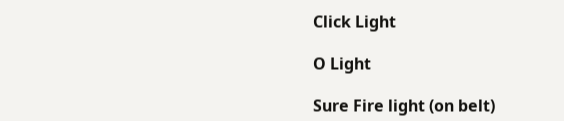Click Light

O Light

Sure Fire light (on belt)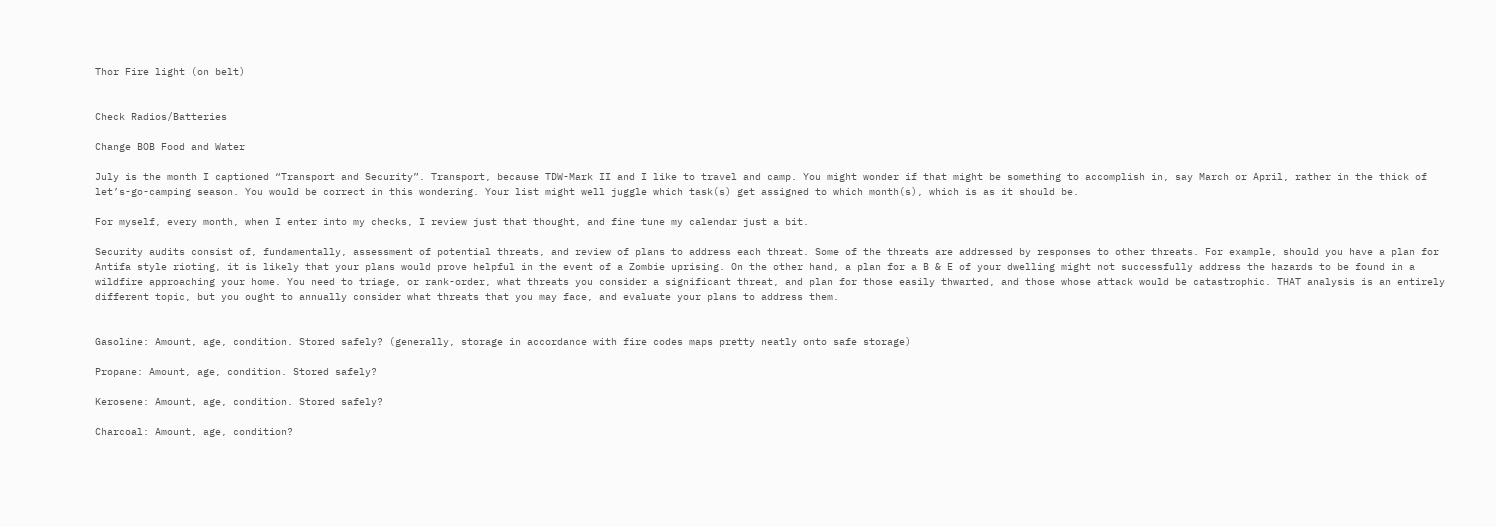Thor Fire light (on belt)


Check Radios/Batteries

Change BOB Food and Water

July is the month I captioned “Transport and Security”. Transport, because TDW-Mark II and I like to travel and camp. You might wonder if that might be something to accomplish in, say March or April, rather in the thick of let’s-go-camping season. You would be correct in this wondering. Your list might well juggle which task(s) get assigned to which month(s), which is as it should be.

For myself, every month, when I enter into my checks, I review just that thought, and fine tune my calendar just a bit.

Security audits consist of, fundamentally, assessment of potential threats, and review of plans to address each threat. Some of the threats are addressed by responses to other threats. For example, should you have a plan for Antifa style rioting, it is likely that your plans would prove helpful in the event of a Zombie uprising. On the other hand, a plan for a B & E of your dwelling might not successfully address the hazards to be found in a wildfire approaching your home. You need to triage, or rank-order, what threats you consider a significant threat, and plan for those easily thwarted, and those whose attack would be catastrophic. THAT analysis is an entirely different topic, but you ought to annually consider what threats that you may face, and evaluate your plans to address them.


Gasoline: Amount, age, condition. Stored safely? (generally, storage in accordance with fire codes maps pretty neatly onto safe storage)

Propane: Amount, age, condition. Stored safely?

Kerosene: Amount, age, condition. Stored safely?

Charcoal: Amount, age, condition?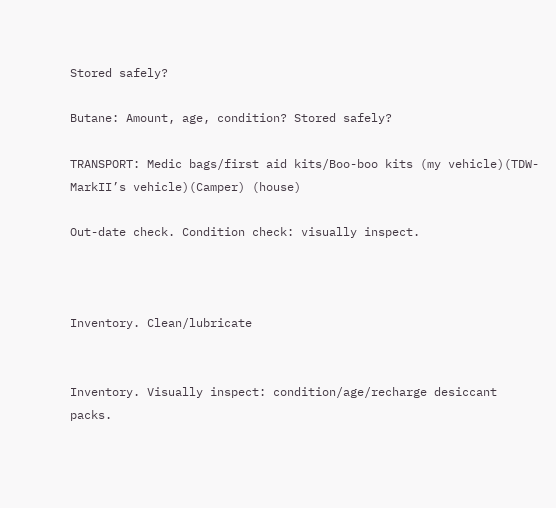Stored safely?

Butane: Amount, age, condition? Stored safely?

TRANSPORT: Medic bags/first aid kits/Boo-boo kits (my vehicle)(TDW-MarkII’s vehicle)(Camper) (house)

Out-date check. Condition check: visually inspect.



Inventory. Clean/lubricate


Inventory. Visually inspect: condition/age/recharge desiccant packs.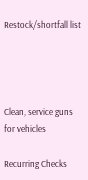Restock/shortfall list




Clean, service guns for vehicles

Recurring Checks